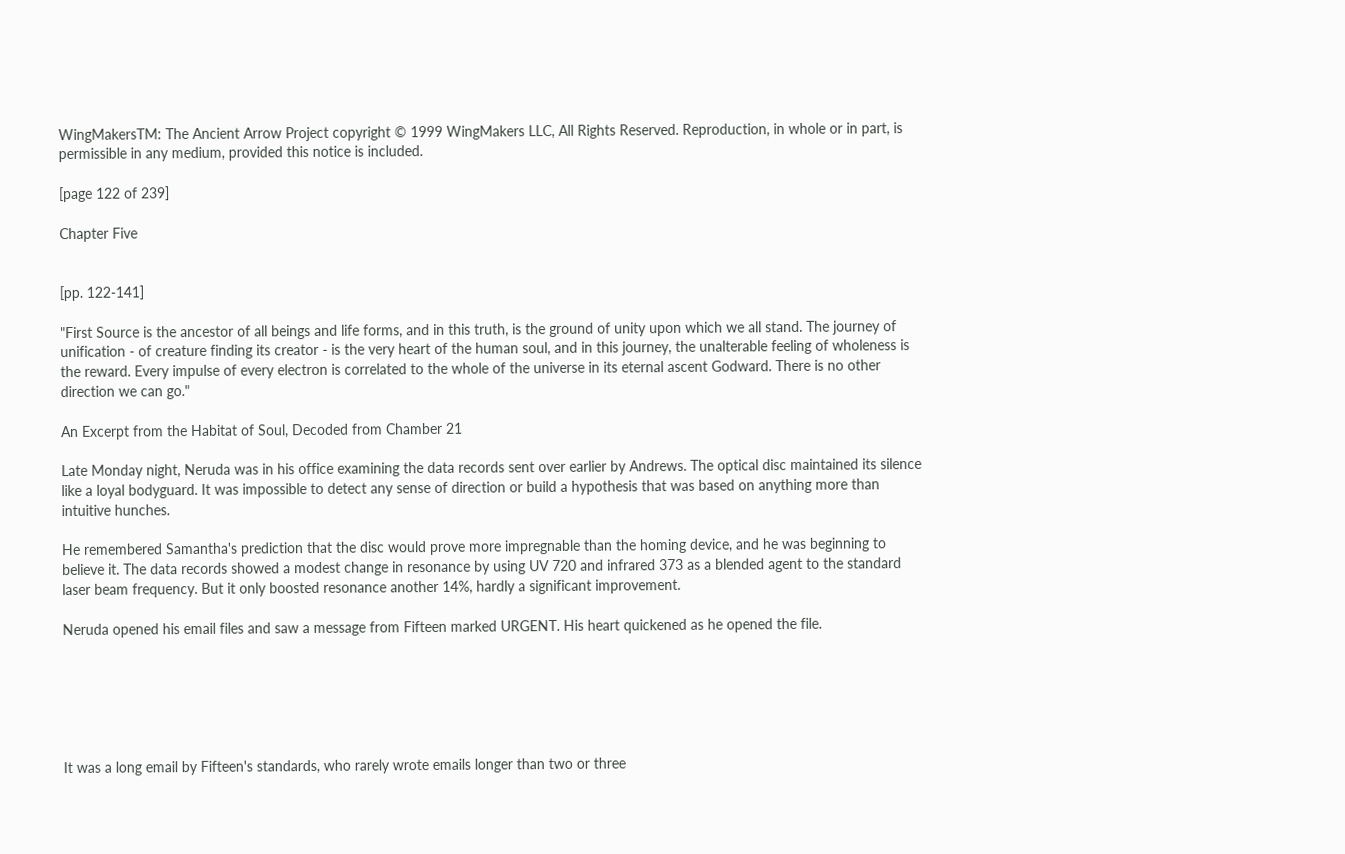WingMakersTM: The Ancient Arrow Project copyright © 1999 WingMakers LLC, All Rights Reserved. Reproduction, in whole or in part, is permissible in any medium, provided this notice is included.

[page 122 of 239]

Chapter Five


[pp. 122-141]

"First Source is the ancestor of all beings and life forms, and in this truth, is the ground of unity upon which we all stand. The journey of unification - of creature finding its creator - is the very heart of the human soul, and in this journey, the unalterable feeling of wholeness is the reward. Every impulse of every electron is correlated to the whole of the universe in its eternal ascent Godward. There is no other direction we can go."

An Excerpt from the Habitat of Soul, Decoded from Chamber 21

Late Monday night, Neruda was in his office examining the data records sent over earlier by Andrews. The optical disc maintained its silence like a loyal bodyguard. It was impossible to detect any sense of direction or build a hypothesis that was based on anything more than intuitive hunches.

He remembered Samantha's prediction that the disc would prove more impregnable than the homing device, and he was beginning to believe it. The data records showed a modest change in resonance by using UV 720 and infrared 373 as a blended agent to the standard laser beam frequency. But it only boosted resonance another 14%, hardly a significant improvement.

Neruda opened his email files and saw a message from Fifteen marked URGENT. His heart quickened as he opened the file.






It was a long email by Fifteen's standards, who rarely wrote emails longer than two or three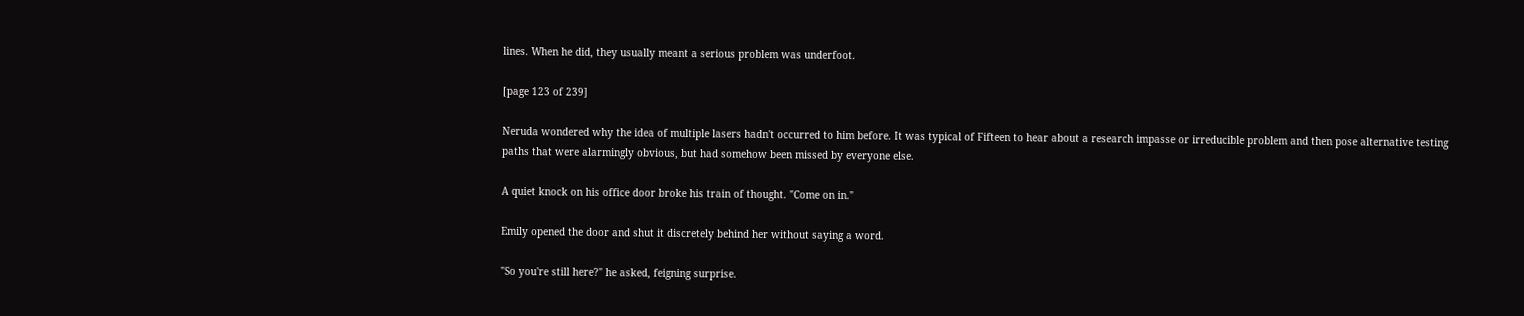lines. When he did, they usually meant a serious problem was underfoot.

[page 123 of 239]

Neruda wondered why the idea of multiple lasers hadn't occurred to him before. It was typical of Fifteen to hear about a research impasse or irreducible problem and then pose alternative testing paths that were alarmingly obvious, but had somehow been missed by everyone else.

A quiet knock on his office door broke his train of thought. "Come on in."

Emily opened the door and shut it discretely behind her without saying a word.

"So you're still here?" he asked, feigning surprise.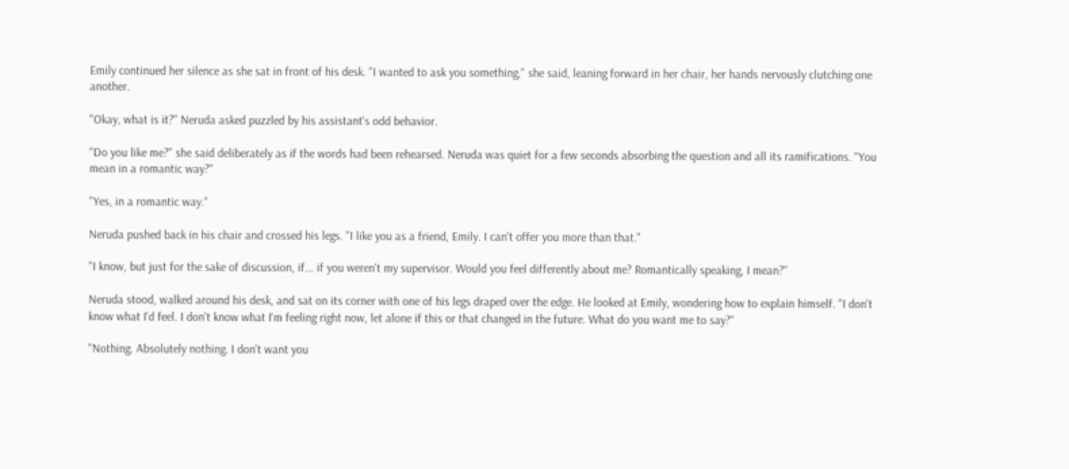Emily continued her silence as she sat in front of his desk. "I wanted to ask you something," she said, leaning forward in her chair, her hands nervously clutching one another.

"Okay, what is it?" Neruda asked puzzled by his assistant's odd behavior.

"Do you like me?" she said deliberately as if the words had been rehearsed. Neruda was quiet for a few seconds absorbing the question and all its ramifications. "You mean in a romantic way?"

"Yes, in a romantic way."

Neruda pushed back in his chair and crossed his legs. "I like you as a friend, Emily. I can't offer you more than that."

"I know, but just for the sake of discussion, if... if you weren't my supervisor. Would you feel differently about me? Romantically speaking, I mean?"

Neruda stood, walked around his desk, and sat on its corner with one of his legs draped over the edge. He looked at Emily, wondering how to explain himself. "I don't know what I'd feel. I don't know what I'm feeling right now, let alone if this or that changed in the future. What do you want me to say?"

"Nothing. Absolutely nothing. I don't want you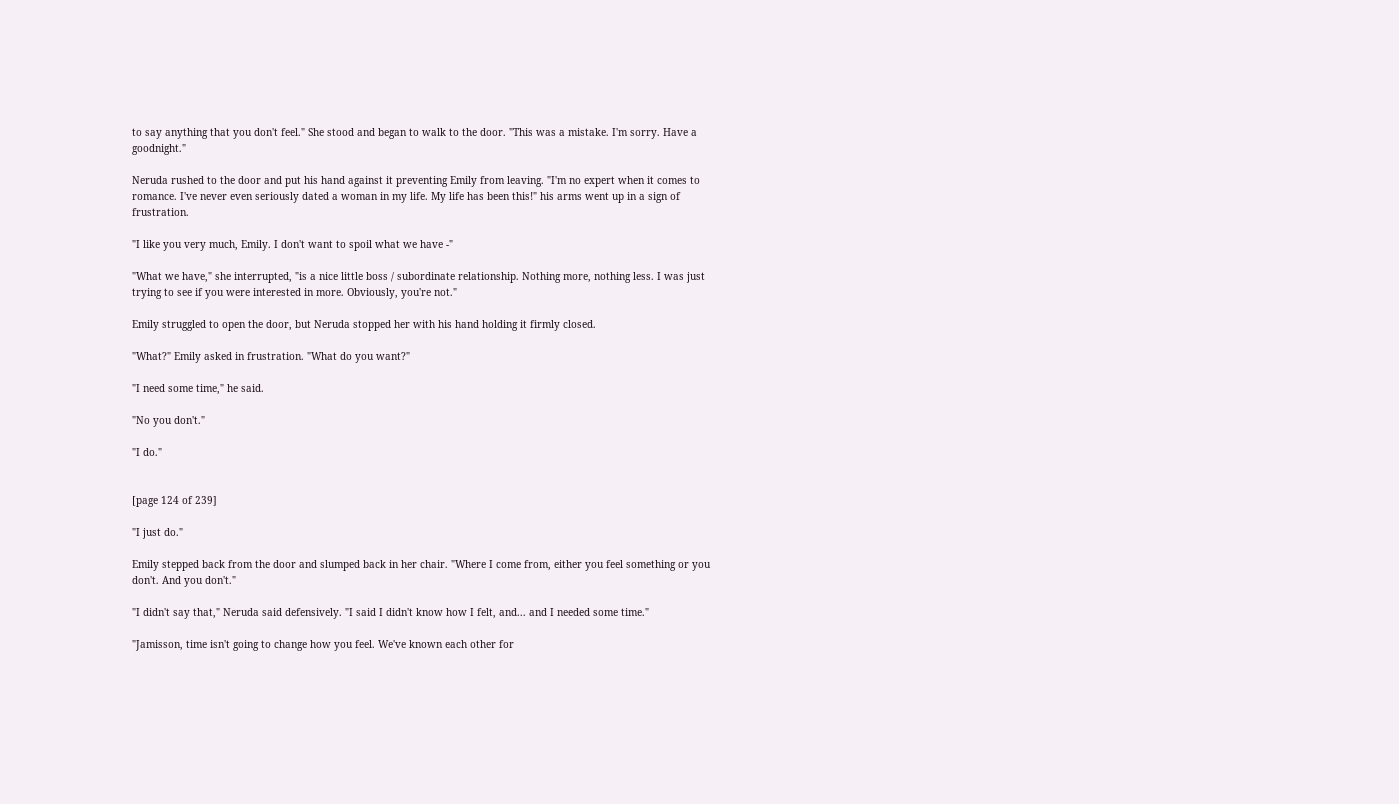to say anything that you don't feel." She stood and began to walk to the door. "This was a mistake. I'm sorry. Have a goodnight."

Neruda rushed to the door and put his hand against it preventing Emily from leaving. "I'm no expert when it comes to romance. I've never even seriously dated a woman in my life. My life has been this!" his arms went up in a sign of frustration.

"I like you very much, Emily. I don't want to spoil what we have -"

"What we have," she interrupted, "is a nice little boss / subordinate relationship. Nothing more, nothing less. I was just trying to see if you were interested in more. Obviously, you're not."

Emily struggled to open the door, but Neruda stopped her with his hand holding it firmly closed.

"What?" Emily asked in frustration. "What do you want?"

"I need some time," he said.

"No you don't."

"I do."


[page 124 of 239]

"I just do."

Emily stepped back from the door and slumped back in her chair. "Where I come from, either you feel something or you don't. And you don't."

"I didn't say that," Neruda said defensively. "I said I didn't know how I felt, and... and I needed some time."

"Jamisson, time isn't going to change how you feel. We've known each other for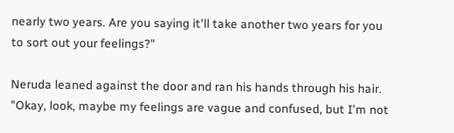nearly two years. Are you saying it'll take another two years for you to sort out your feelings?"

Neruda leaned against the door and ran his hands through his hair. "Okay, look, maybe my feelings are vague and confused, but I'm not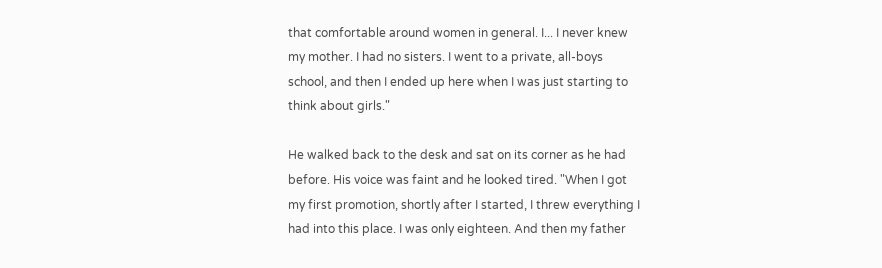that comfortable around women in general. I... I never knew my mother. I had no sisters. I went to a private, all-boys school, and then I ended up here when I was just starting to think about girls."

He walked back to the desk and sat on its corner as he had before. His voice was faint and he looked tired. "When I got my first promotion, shortly after I started, I threw everything I had into this place. I was only eighteen. And then my father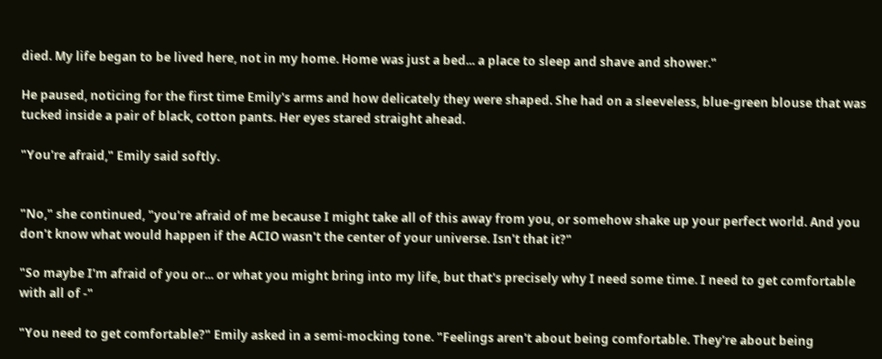died. My life began to be lived here, not in my home. Home was just a bed... a place to sleep and shave and shower."

He paused, noticing for the first time Emily's arms and how delicately they were shaped. She had on a sleeveless, blue-green blouse that was tucked inside a pair of black, cotton pants. Her eyes stared straight ahead.

"You're afraid," Emily said softly.


"No," she continued, "you're afraid of me because I might take all of this away from you, or somehow shake up your perfect world. And you don't know what would happen if the ACIO wasn't the center of your universe. Isn't that it?"

"So maybe I'm afraid of you or... or what you might bring into my life, but that's precisely why I need some time. I need to get comfortable with all of -"

"You need to get comfortable?" Emily asked in a semi-mocking tone. "Feelings aren't about being comfortable. They're about being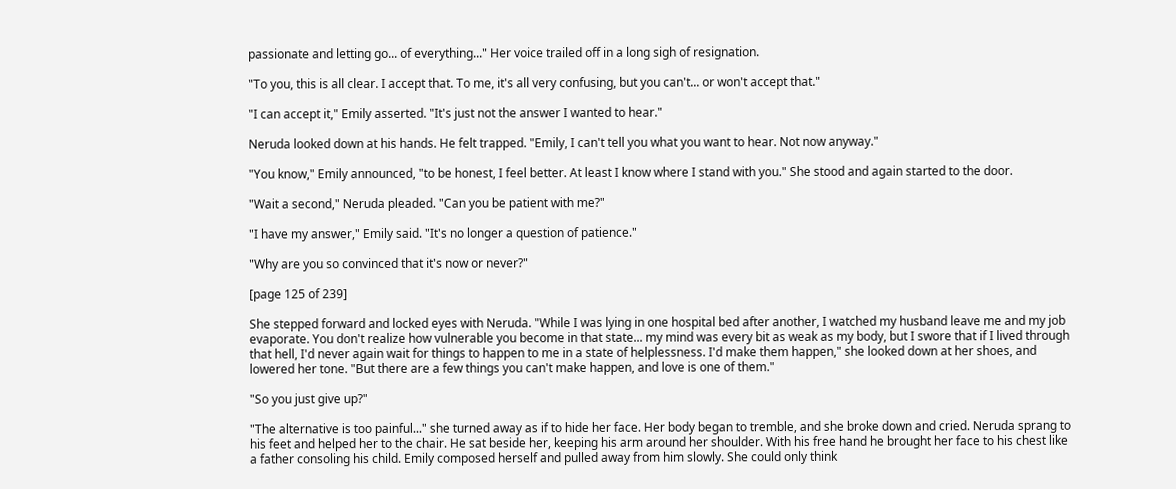passionate and letting go... of everything..." Her voice trailed off in a long sigh of resignation.

"To you, this is all clear. I accept that. To me, it's all very confusing, but you can't... or won't accept that."

"I can accept it," Emily asserted. "It's just not the answer I wanted to hear."

Neruda looked down at his hands. He felt trapped. "Emily, I can't tell you what you want to hear. Not now anyway."

"You know," Emily announced, "to be honest, I feel better. At least I know where I stand with you." She stood and again started to the door.

"Wait a second," Neruda pleaded. "Can you be patient with me?"

"I have my answer," Emily said. "It's no longer a question of patience."

"Why are you so convinced that it's now or never?"

[page 125 of 239]

She stepped forward and locked eyes with Neruda. "While I was lying in one hospital bed after another, I watched my husband leave me and my job evaporate. You don't realize how vulnerable you become in that state... my mind was every bit as weak as my body, but I swore that if I lived through that hell, I'd never again wait for things to happen to me in a state of helplessness. I'd make them happen," she looked down at her shoes, and lowered her tone. "But there are a few things you can't make happen, and love is one of them."

"So you just give up?"

"The alternative is too painful..." she turned away as if to hide her face. Her body began to tremble, and she broke down and cried. Neruda sprang to his feet and helped her to the chair. He sat beside her, keeping his arm around her shoulder. With his free hand he brought her face to his chest like a father consoling his child. Emily composed herself and pulled away from him slowly. She could only think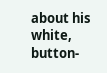about his white, button-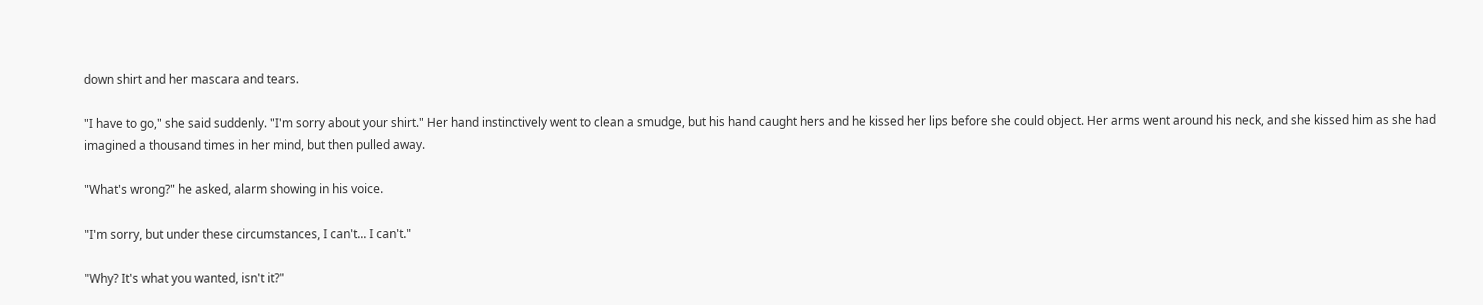down shirt and her mascara and tears.

"I have to go," she said suddenly. "I'm sorry about your shirt." Her hand instinctively went to clean a smudge, but his hand caught hers and he kissed her lips before she could object. Her arms went around his neck, and she kissed him as she had imagined a thousand times in her mind, but then pulled away.

"What's wrong?" he asked, alarm showing in his voice.

"I'm sorry, but under these circumstances, I can't... I can't."

"Why? It's what you wanted, isn't it?"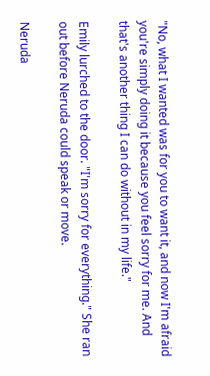"No, what I wanted was for you to want it, and now I'm afraid you're simply doing it because you feel sorry for me. And that's another thing I can do without in my life."

Emily lurched to the door. "I'm sorry for everything." She ran out before Neruda could speak or move.

Neruda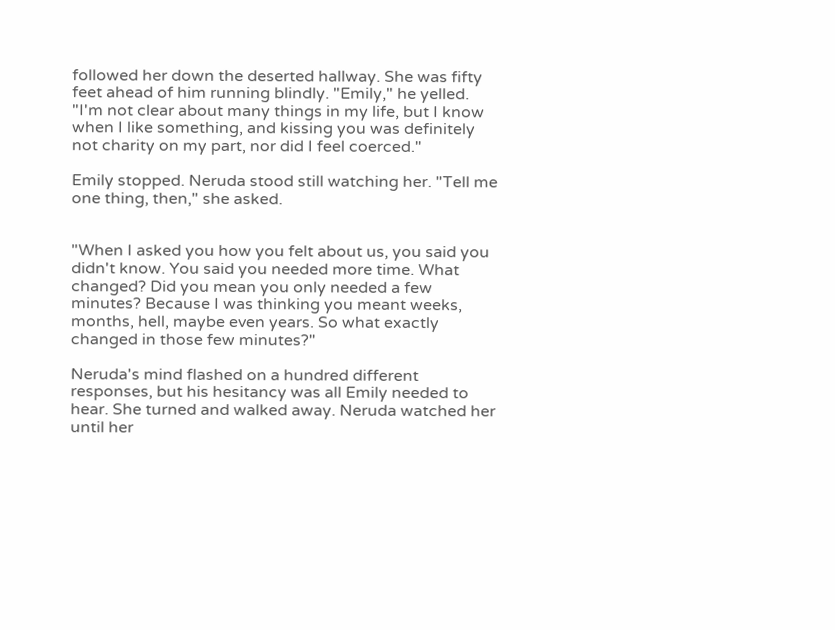followed her down the deserted hallway. She was fifty feet ahead of him running blindly. "Emily," he yelled. "I'm not clear about many things in my life, but I know when I like something, and kissing you was definitely not charity on my part, nor did I feel coerced."

Emily stopped. Neruda stood still watching her. "Tell me one thing, then," she asked.


"When I asked you how you felt about us, you said you didn't know. You said you needed more time. What changed? Did you mean you only needed a few minutes? Because I was thinking you meant weeks, months, hell, maybe even years. So what exactly changed in those few minutes?"

Neruda's mind flashed on a hundred different responses, but his hesitancy was all Emily needed to hear. She turned and walked away. Neruda watched her until her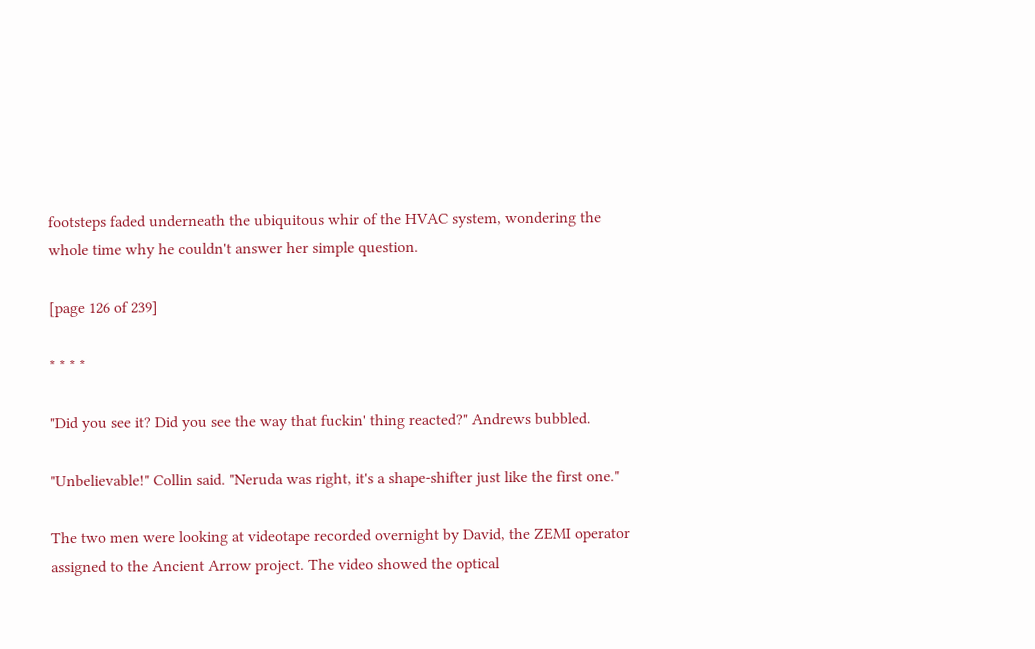footsteps faded underneath the ubiquitous whir of the HVAC system, wondering the whole time why he couldn't answer her simple question.

[page 126 of 239]

* * * *

"Did you see it? Did you see the way that fuckin' thing reacted?" Andrews bubbled.

"Unbelievable!" Collin said. "Neruda was right, it's a shape-shifter just like the first one."

The two men were looking at videotape recorded overnight by David, the ZEMI operator assigned to the Ancient Arrow project. The video showed the optical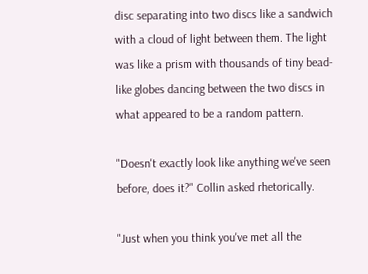disc separating into two discs like a sandwich with a cloud of light between them. The light was like a prism with thousands of tiny bead-like globes dancing between the two discs in what appeared to be a random pattern.

"Doesn't exactly look like anything we've seen before, does it?" Collin asked rhetorically.

"Just when you think you've met all the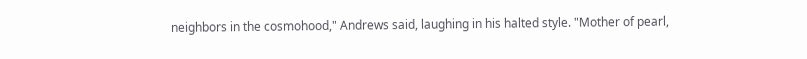neighbors in the cosmohood," Andrews said, laughing in his halted style. "Mother of pearl,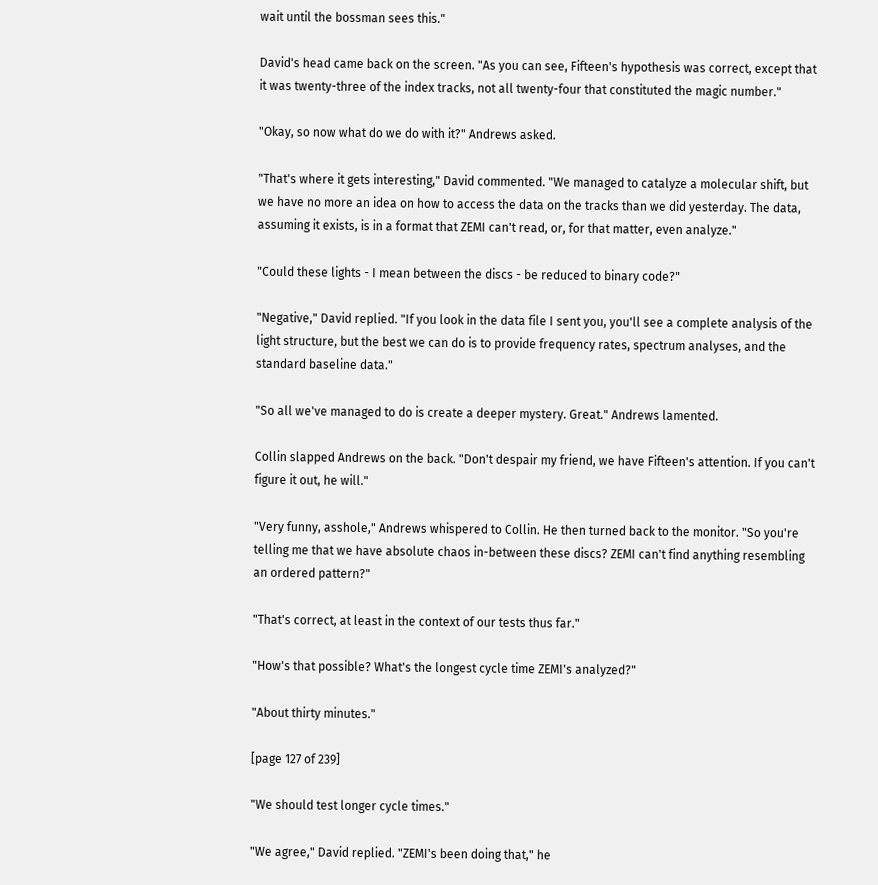wait until the bossman sees this."

David's head came back on the screen. "As you can see, Fifteen's hypothesis was correct, except that it was twenty-three of the index tracks, not all twenty-four that constituted the magic number."

"Okay, so now what do we do with it?" Andrews asked.

"That's where it gets interesting," David commented. "We managed to catalyze a molecular shift, but we have no more an idea on how to access the data on the tracks than we did yesterday. The data, assuming it exists, is in a format that ZEMI can't read, or, for that matter, even analyze."

"Could these lights - I mean between the discs - be reduced to binary code?"

"Negative," David replied. "If you look in the data file I sent you, you'll see a complete analysis of the light structure, but the best we can do is to provide frequency rates, spectrum analyses, and the standard baseline data."

"So all we've managed to do is create a deeper mystery. Great." Andrews lamented.

Collin slapped Andrews on the back. "Don't despair my friend, we have Fifteen's attention. If you can't figure it out, he will."

"Very funny, asshole," Andrews whispered to Collin. He then turned back to the monitor. "So you're telling me that we have absolute chaos in-between these discs? ZEMI can't find anything resembling an ordered pattern?"

"That's correct, at least in the context of our tests thus far."

"How's that possible? What's the longest cycle time ZEMI's analyzed?"

"About thirty minutes."

[page 127 of 239]

"We should test longer cycle times."

"We agree," David replied. "ZEMI's been doing that," he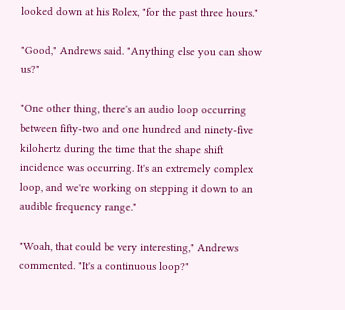looked down at his Rolex, "for the past three hours."

"Good," Andrews said. "Anything else you can show us?"

"One other thing, there's an audio loop occurring between fifty-two and one hundred and ninety-five kilohertz during the time that the shape shift incidence was occurring. It's an extremely complex loop, and we're working on stepping it down to an audible frequency range."

"Woah, that could be very interesting," Andrews commented. "It's a continuous loop?"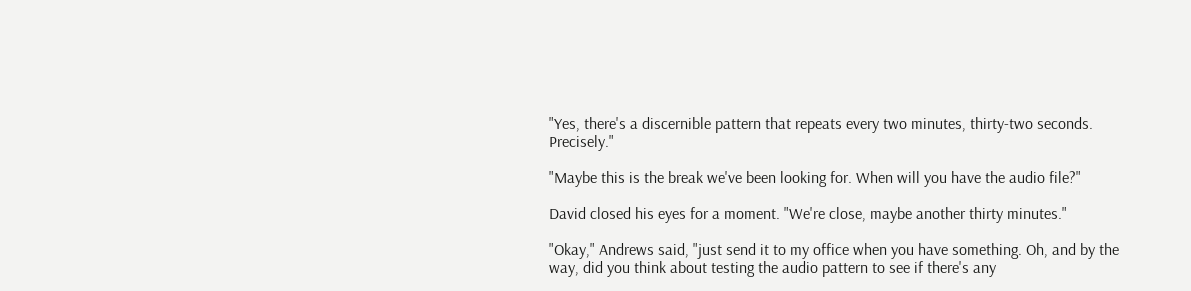"Yes, there's a discernible pattern that repeats every two minutes, thirty-two seconds. Precisely."

"Maybe this is the break we've been looking for. When will you have the audio file?"

David closed his eyes for a moment. "We're close, maybe another thirty minutes."

"Okay," Andrews said, "just send it to my office when you have something. Oh, and by the way, did you think about testing the audio pattern to see if there's any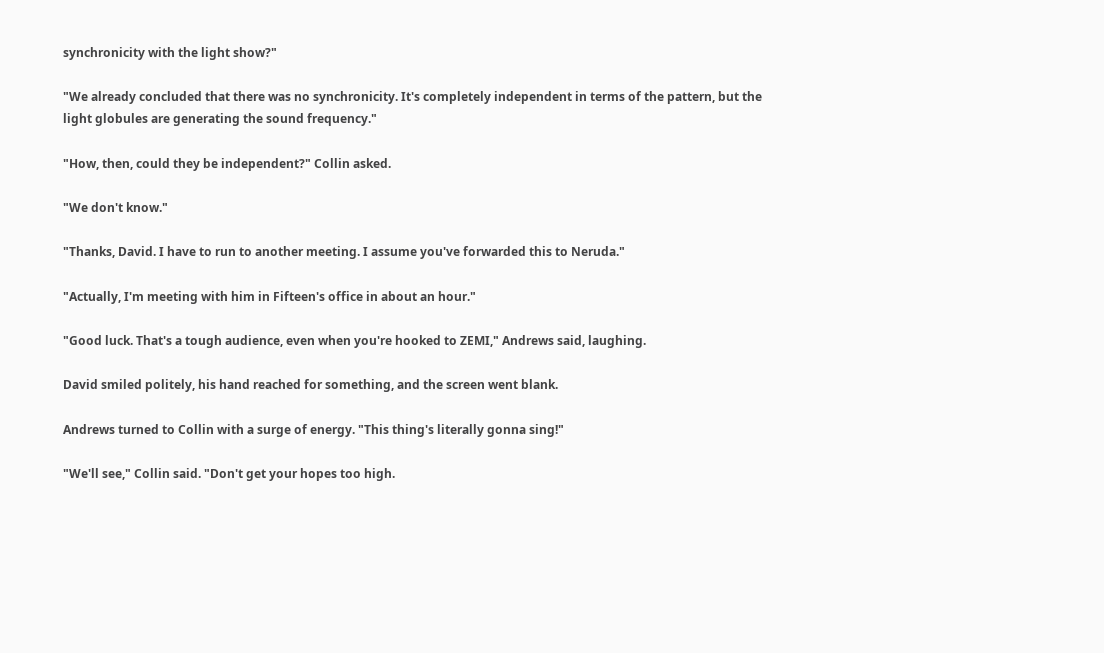synchronicity with the light show?"

"We already concluded that there was no synchronicity. It's completely independent in terms of the pattern, but the light globules are generating the sound frequency."

"How, then, could they be independent?" Collin asked.

"We don't know."

"Thanks, David. I have to run to another meeting. I assume you've forwarded this to Neruda."

"Actually, I'm meeting with him in Fifteen's office in about an hour."

"Good luck. That's a tough audience, even when you're hooked to ZEMI," Andrews said, laughing.

David smiled politely, his hand reached for something, and the screen went blank.

Andrews turned to Collin with a surge of energy. "This thing's literally gonna sing!"

"We'll see," Collin said. "Don't get your hopes too high.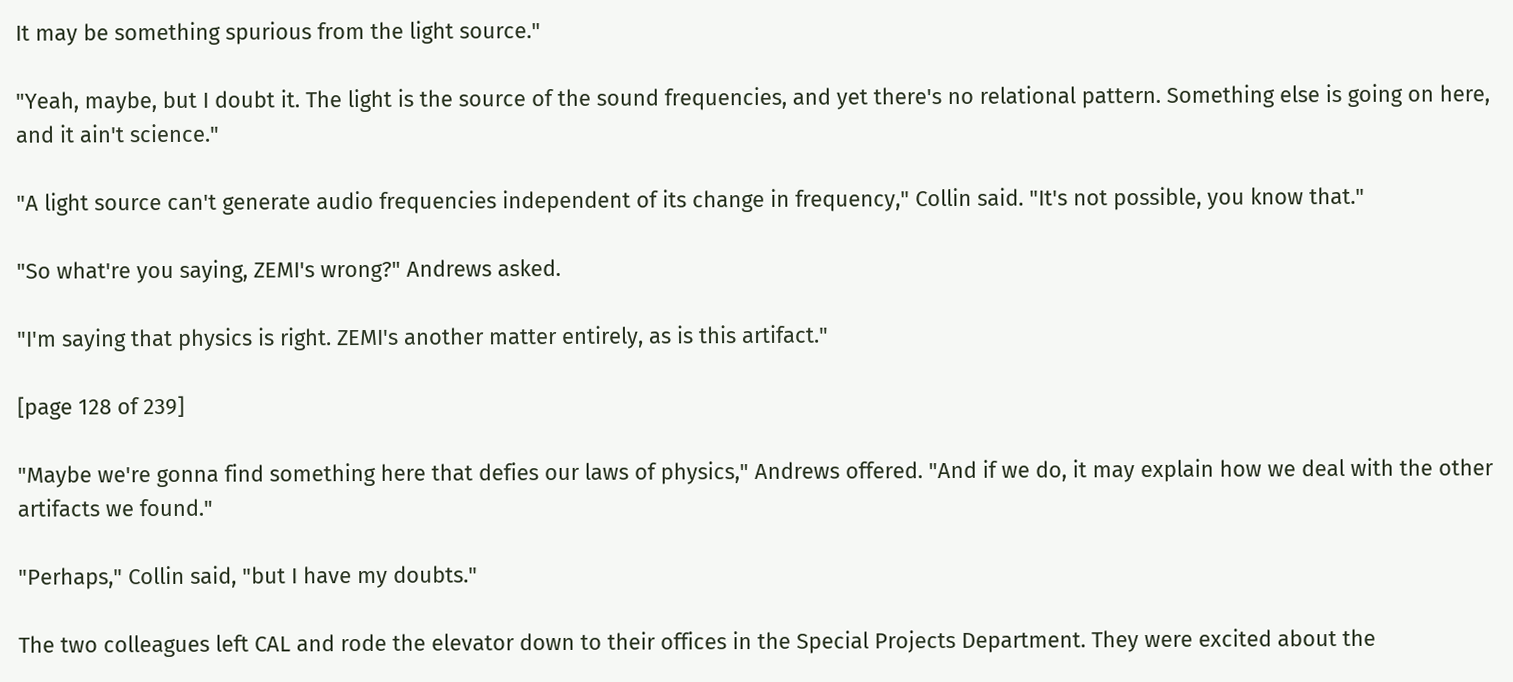It may be something spurious from the light source."

"Yeah, maybe, but I doubt it. The light is the source of the sound frequencies, and yet there's no relational pattern. Something else is going on here, and it ain't science."

"A light source can't generate audio frequencies independent of its change in frequency," Collin said. "It's not possible, you know that."

"So what're you saying, ZEMI's wrong?" Andrews asked.

"I'm saying that physics is right. ZEMI's another matter entirely, as is this artifact."

[page 128 of 239]

"Maybe we're gonna find something here that defies our laws of physics," Andrews offered. "And if we do, it may explain how we deal with the other artifacts we found."

"Perhaps," Collin said, "but I have my doubts."

The two colleagues left CAL and rode the elevator down to their offices in the Special Projects Department. They were excited about the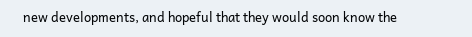new developments, and hopeful that they would soon know the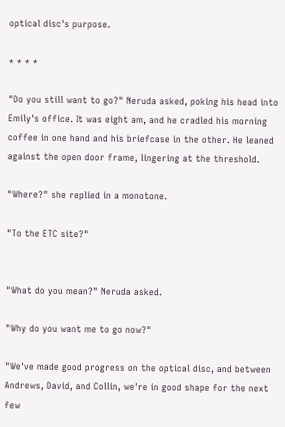optical disc's purpose.

* * * *

"Do you still want to go?" Neruda asked, poking his head into Emily's office. It was eight am, and he cradled his morning coffee in one hand and his briefcase in the other. He leaned against the open door frame, lingering at the threshold.

"Where?" she replied in a monotone.

"To the ETC site?"


"What do you mean?" Neruda asked.

"Why do you want me to go now?"

"We've made good progress on the optical disc, and between Andrews, David, and Collin, we're in good shape for the next few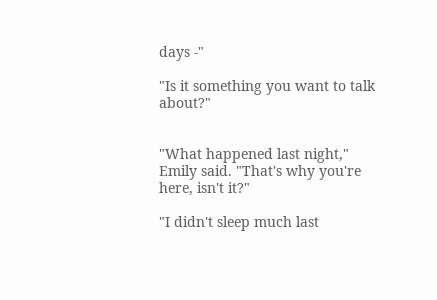days -"

"Is it something you want to talk about?"


"What happened last night," Emily said. "That's why you're here, isn't it?"

"I didn't sleep much last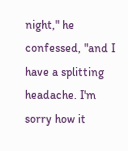night," he confessed, "and I have a splitting headache. I'm sorry how it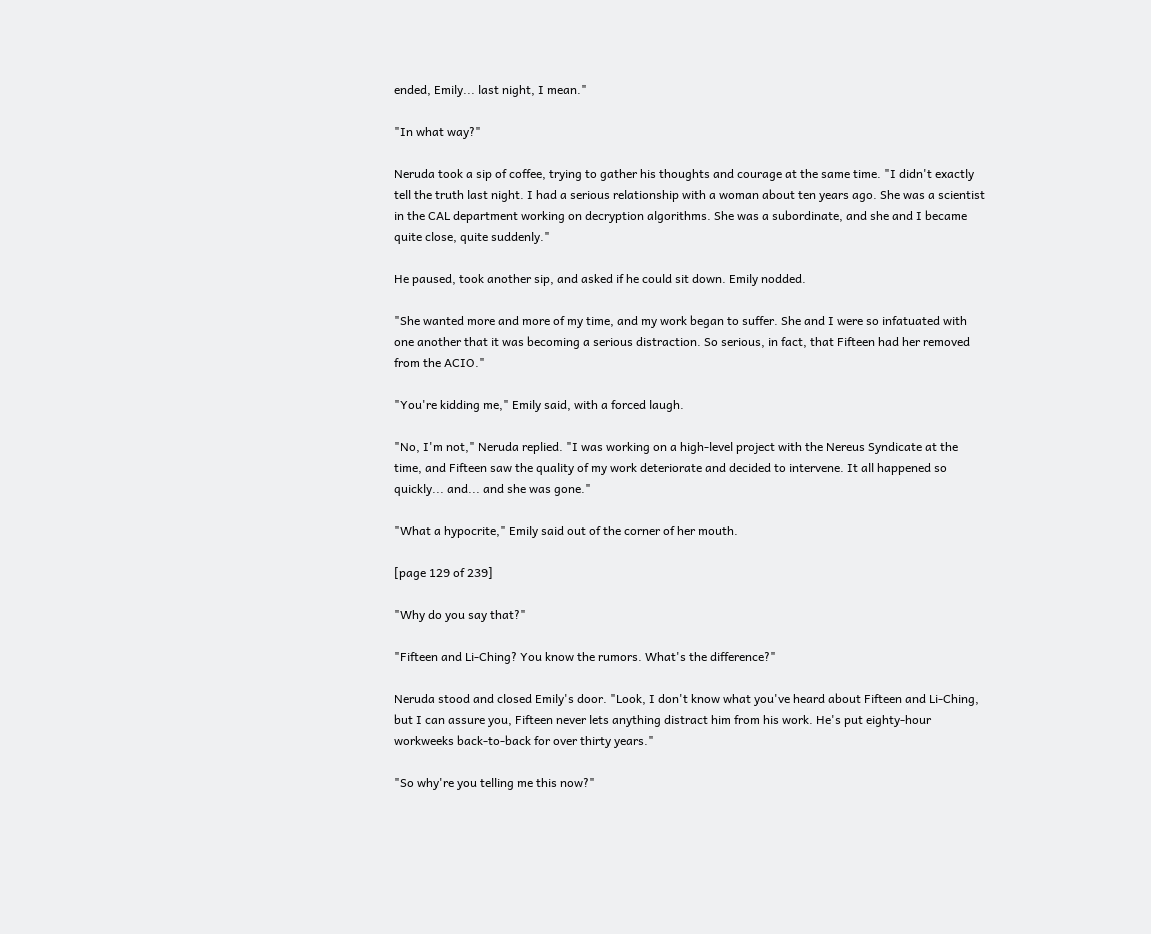ended, Emily... last night, I mean."

"In what way?"

Neruda took a sip of coffee, trying to gather his thoughts and courage at the same time. "I didn't exactly tell the truth last night. I had a serious relationship with a woman about ten years ago. She was a scientist in the CAL department working on decryption algorithms. She was a subordinate, and she and I became quite close, quite suddenly."

He paused, took another sip, and asked if he could sit down. Emily nodded.

"She wanted more and more of my time, and my work began to suffer. She and I were so infatuated with one another that it was becoming a serious distraction. So serious, in fact, that Fifteen had her removed from the ACIO."

"You're kidding me," Emily said, with a forced laugh.

"No, I'm not," Neruda replied. "I was working on a high-level project with the Nereus Syndicate at the time, and Fifteen saw the quality of my work deteriorate and decided to intervene. It all happened so quickly... and... and she was gone."

"What a hypocrite," Emily said out of the corner of her mouth.

[page 129 of 239]

"Why do you say that?"

"Fifteen and Li-Ching? You know the rumors. What's the difference?"

Neruda stood and closed Emily's door. "Look, I don't know what you've heard about Fifteen and Li-Ching, but I can assure you, Fifteen never lets anything distract him from his work. He's put eighty-hour workweeks back-to-back for over thirty years."

"So why're you telling me this now?"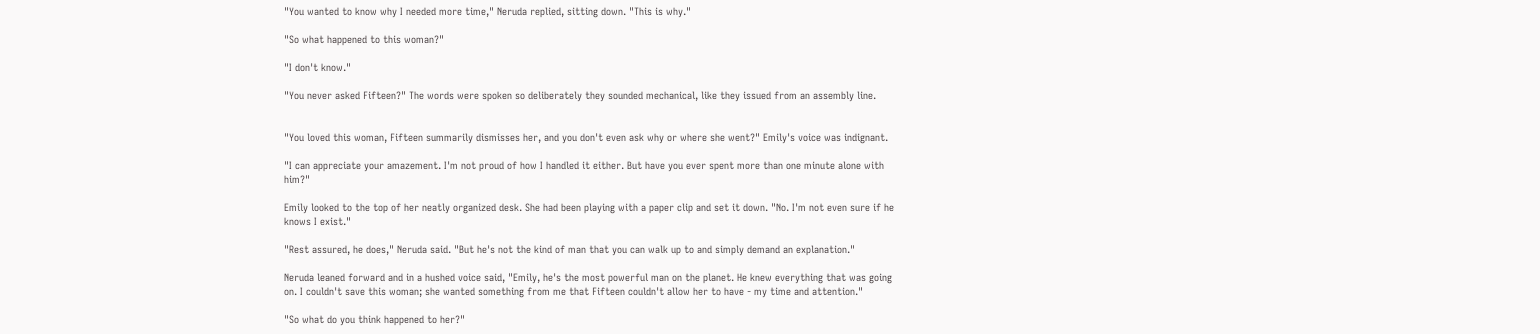"You wanted to know why I needed more time," Neruda replied, sitting down. "This is why."

"So what happened to this woman?"

"I don't know."

"You never asked Fifteen?" The words were spoken so deliberately they sounded mechanical, like they issued from an assembly line.


"You loved this woman, Fifteen summarily dismisses her, and you don't even ask why or where she went?" Emily's voice was indignant.

"I can appreciate your amazement. I'm not proud of how I handled it either. But have you ever spent more than one minute alone with him?"

Emily looked to the top of her neatly organized desk. She had been playing with a paper clip and set it down. "No. I'm not even sure if he knows I exist."

"Rest assured, he does," Neruda said. "But he's not the kind of man that you can walk up to and simply demand an explanation."

Neruda leaned forward and in a hushed voice said, "Emily, he's the most powerful man on the planet. He knew everything that was going on. I couldn't save this woman; she wanted something from me that Fifteen couldn't allow her to have - my time and attention."

"So what do you think happened to her?"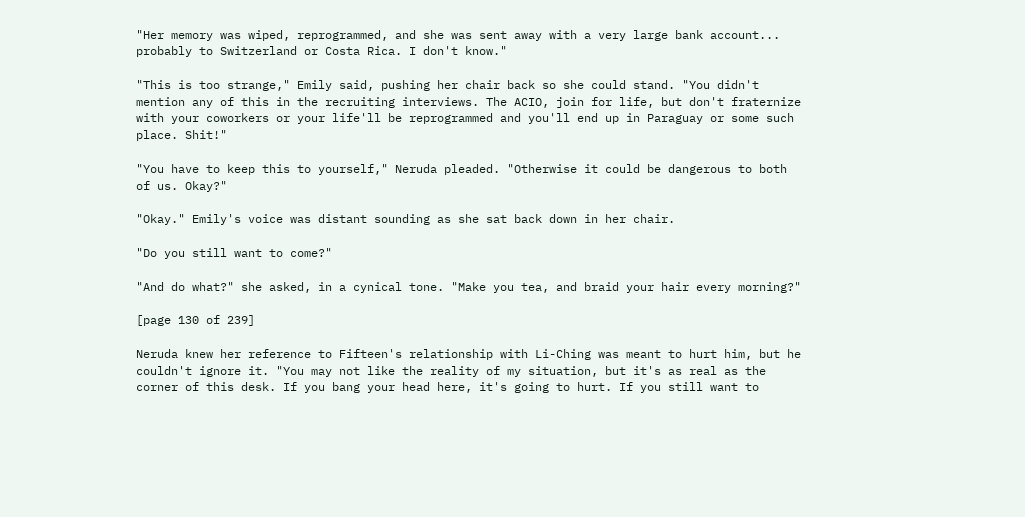"Her memory was wiped, reprogrammed, and she was sent away with a very large bank account... probably to Switzerland or Costa Rica. I don't know."

"This is too strange," Emily said, pushing her chair back so she could stand. "You didn't mention any of this in the recruiting interviews. The ACIO, join for life, but don't fraternize with your coworkers or your life'll be reprogrammed and you'll end up in Paraguay or some such place. Shit!"

"You have to keep this to yourself," Neruda pleaded. "Otherwise it could be dangerous to both of us. Okay?"

"Okay." Emily's voice was distant sounding as she sat back down in her chair.

"Do you still want to come?"

"And do what?" she asked, in a cynical tone. "Make you tea, and braid your hair every morning?"

[page 130 of 239]

Neruda knew her reference to Fifteen's relationship with Li-Ching was meant to hurt him, but he couldn't ignore it. "You may not like the reality of my situation, but it's as real as the corner of this desk. If you bang your head here, it's going to hurt. If you still want to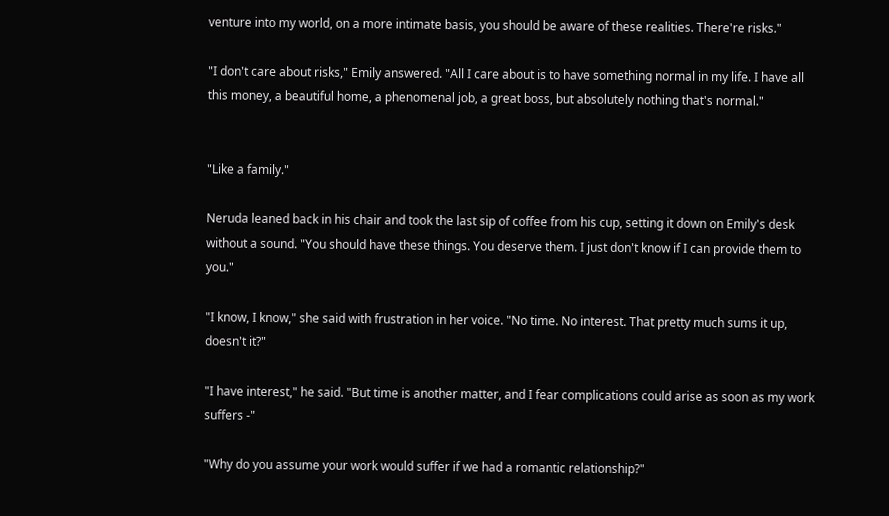venture into my world, on a more intimate basis, you should be aware of these realities. There're risks."

"I don't care about risks," Emily answered. "All I care about is to have something normal in my life. I have all this money, a beautiful home, a phenomenal job, a great boss, but absolutely nothing that's normal."


"Like a family."

Neruda leaned back in his chair and took the last sip of coffee from his cup, setting it down on Emily's desk without a sound. "You should have these things. You deserve them. I just don't know if I can provide them to you."

"I know, I know," she said with frustration in her voice. "No time. No interest. That pretty much sums it up, doesn't it?"

"I have interest," he said. "But time is another matter, and I fear complications could arise as soon as my work suffers -"

"Why do you assume your work would suffer if we had a romantic relationship?"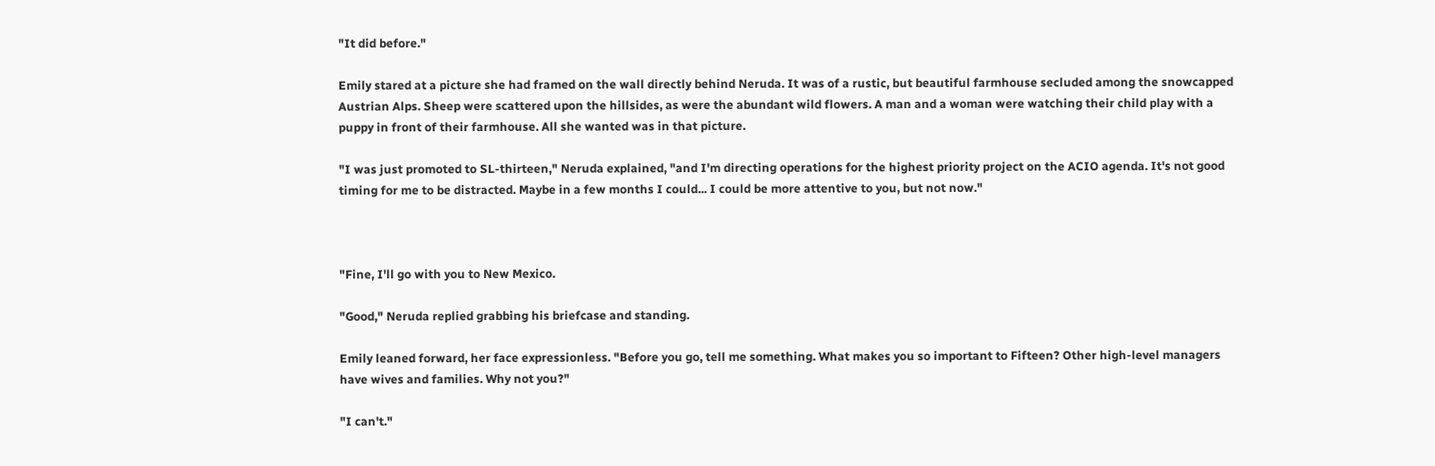"It did before."

Emily stared at a picture she had framed on the wall directly behind Neruda. It was of a rustic, but beautiful farmhouse secluded among the snowcapped Austrian Alps. Sheep were scattered upon the hillsides, as were the abundant wild flowers. A man and a woman were watching their child play with a puppy in front of their farmhouse. All she wanted was in that picture.

"I was just promoted to SL-thirteen," Neruda explained, "and I'm directing operations for the highest priority project on the ACIO agenda. It's not good timing for me to be distracted. Maybe in a few months I could... I could be more attentive to you, but not now."



"Fine, I'll go with you to New Mexico.

"Good," Neruda replied grabbing his briefcase and standing.

Emily leaned forward, her face expressionless. "Before you go, tell me something. What makes you so important to Fifteen? Other high-level managers have wives and families. Why not you?"

"I can't."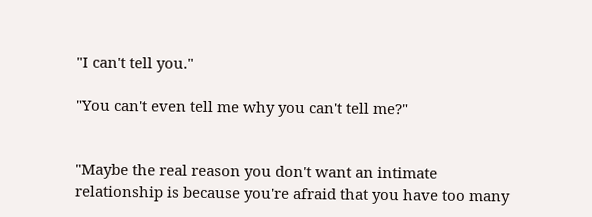"I can't tell you."

"You can't even tell me why you can't tell me?"


"Maybe the real reason you don't want an intimate relationship is because you're afraid that you have too many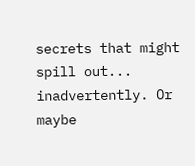secrets that might spill out... inadvertently. Or maybe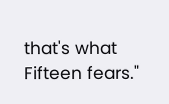that's what Fifteen fears."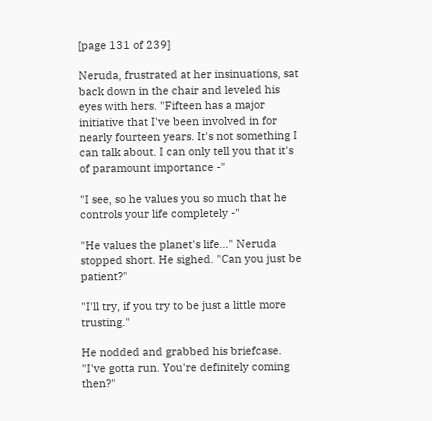[page 131 of 239]

Neruda, frustrated at her insinuations, sat back down in the chair and leveled his eyes with hers. "Fifteen has a major initiative that I've been involved in for nearly fourteen years. It's not something I can talk about. I can only tell you that it's of paramount importance -"

"I see, so he values you so much that he controls your life completely -"

"He values the planet's life..." Neruda stopped short. He sighed. "Can you just be patient?"

"I'll try, if you try to be just a little more trusting."

He nodded and grabbed his briefcase. "I've gotta run. You're definitely coming then?"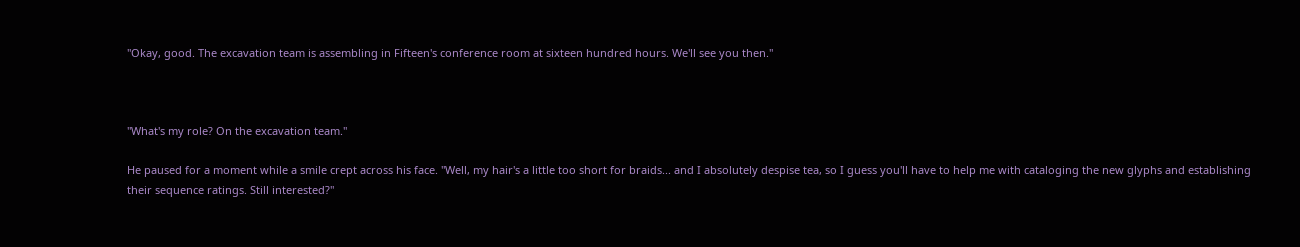"Okay, good. The excavation team is assembling in Fifteen's conference room at sixteen hundred hours. We'll see you then."



"What's my role? On the excavation team."

He paused for a moment while a smile crept across his face. "Well, my hair's a little too short for braids... and I absolutely despise tea, so I guess you'll have to help me with cataloging the new glyphs and establishing their sequence ratings. Still interested?"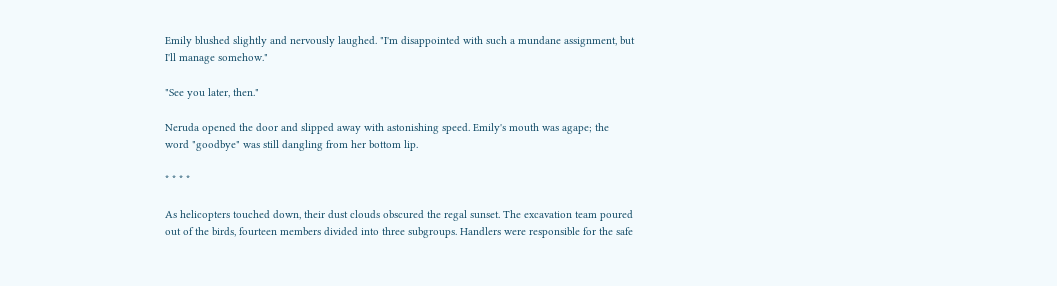Emily blushed slightly and nervously laughed. "I'm disappointed with such a mundane assignment, but I'll manage somehow."

"See you later, then."

Neruda opened the door and slipped away with astonishing speed. Emily's mouth was agape; the word "goodbye" was still dangling from her bottom lip.

* * * *

As helicopters touched down, their dust clouds obscured the regal sunset. The excavation team poured out of the birds, fourteen members divided into three subgroups. Handlers were responsible for the safe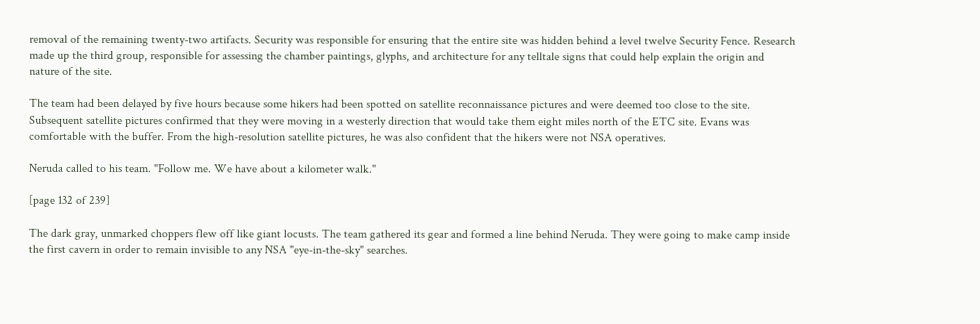removal of the remaining twenty-two artifacts. Security was responsible for ensuring that the entire site was hidden behind a level twelve Security Fence. Research made up the third group, responsible for assessing the chamber paintings, glyphs, and architecture for any telltale signs that could help explain the origin and nature of the site.

The team had been delayed by five hours because some hikers had been spotted on satellite reconnaissance pictures and were deemed too close to the site. Subsequent satellite pictures confirmed that they were moving in a westerly direction that would take them eight miles north of the ETC site. Evans was comfortable with the buffer. From the high-resolution satellite pictures, he was also confident that the hikers were not NSA operatives.

Neruda called to his team. "Follow me. We have about a kilometer walk."

[page 132 of 239]

The dark gray, unmarked choppers flew off like giant locusts. The team gathered its gear and formed a line behind Neruda. They were going to make camp inside the first cavern in order to remain invisible to any NSA "eye-in-the-sky" searches.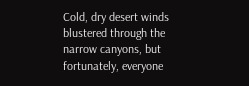Cold, dry desert winds blustered through the narrow canyons, but fortunately, everyone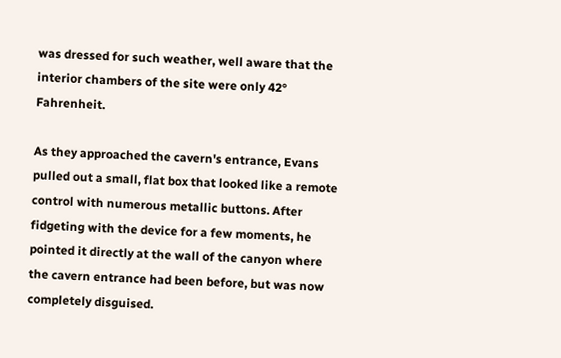was dressed for such weather, well aware that the interior chambers of the site were only 42° Fahrenheit.

As they approached the cavern's entrance, Evans pulled out a small, flat box that looked like a remote control with numerous metallic buttons. After fidgeting with the device for a few moments, he pointed it directly at the wall of the canyon where the cavern entrance had been before, but was now completely disguised.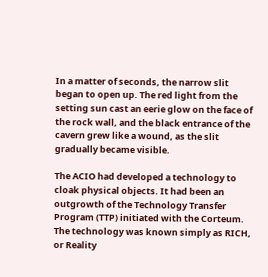In a matter of seconds, the narrow slit began to open up. The red light from the setting sun cast an eerie glow on the face of the rock wall, and the black entrance of the cavern grew like a wound, as the slit gradually became visible.

The ACIO had developed a technology to cloak physical objects. It had been an outgrowth of the Technology Transfer Program (TTP) initiated with the Corteum. The technology was known simply as RICH, or Reality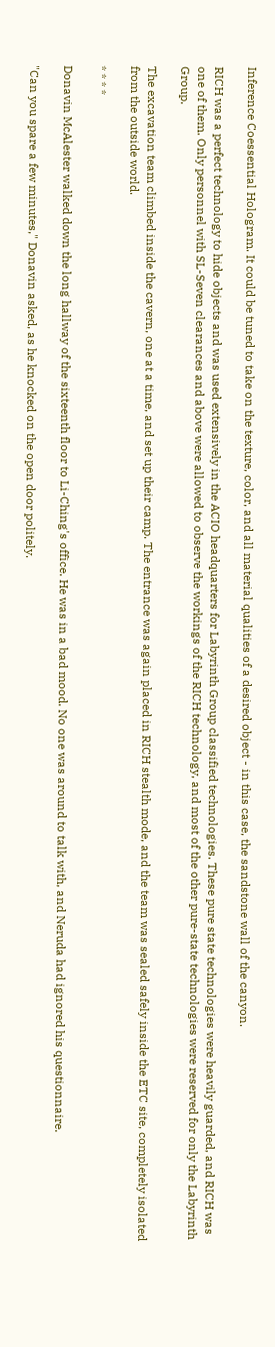Inference Coessential Hologram. It could be tuned to take on the texture, color, and all material qualities of a desired object - in this case, the sandstone wall of the canyon.

RICH was a perfect technology to hide objects and was used extensively in the ACIO headquarters for Labyrinth Group classified technologies. These pure state technologies were heavily guarded, and RICH was one of them. Only personnel with SL-Seven clearances and above were allowed to observe the workings of the RICH technology, and most of the other pure-state technologies were reserved for only the Labyrinth Group.

The excavation team climbed inside the cavern, one at a time, and set up their camp. The entrance was again placed in RICH stealth mode, and the team was sealed safely inside the ETC site, completely isolated from the outside world.

* * * *

Donavin McAlester walked down the long hallway of the sixteenth floor to Li-Ching's office. He was in a bad mood. No one was around to talk with, and Neruda had ignored his questionnaire.

"Can you spare a few minutes," Donavin asked, as he knocked on the open door politely.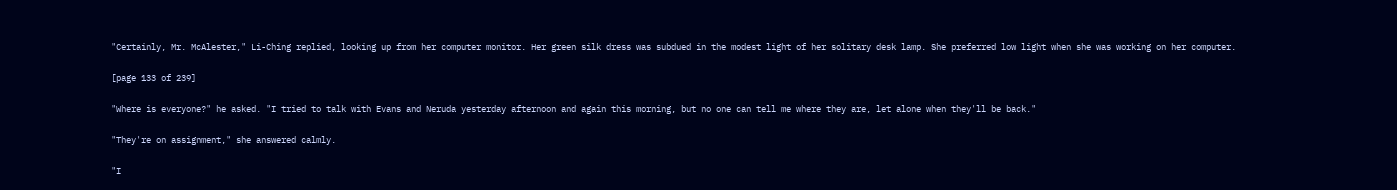"Certainly, Mr. McAlester," Li-Ching replied, looking up from her computer monitor. Her green silk dress was subdued in the modest light of her solitary desk lamp. She preferred low light when she was working on her computer.

[page 133 of 239]

"Where is everyone?" he asked. "I tried to talk with Evans and Neruda yesterday afternoon and again this morning, but no one can tell me where they are, let alone when they'll be back."

"They're on assignment," she answered calmly.

"I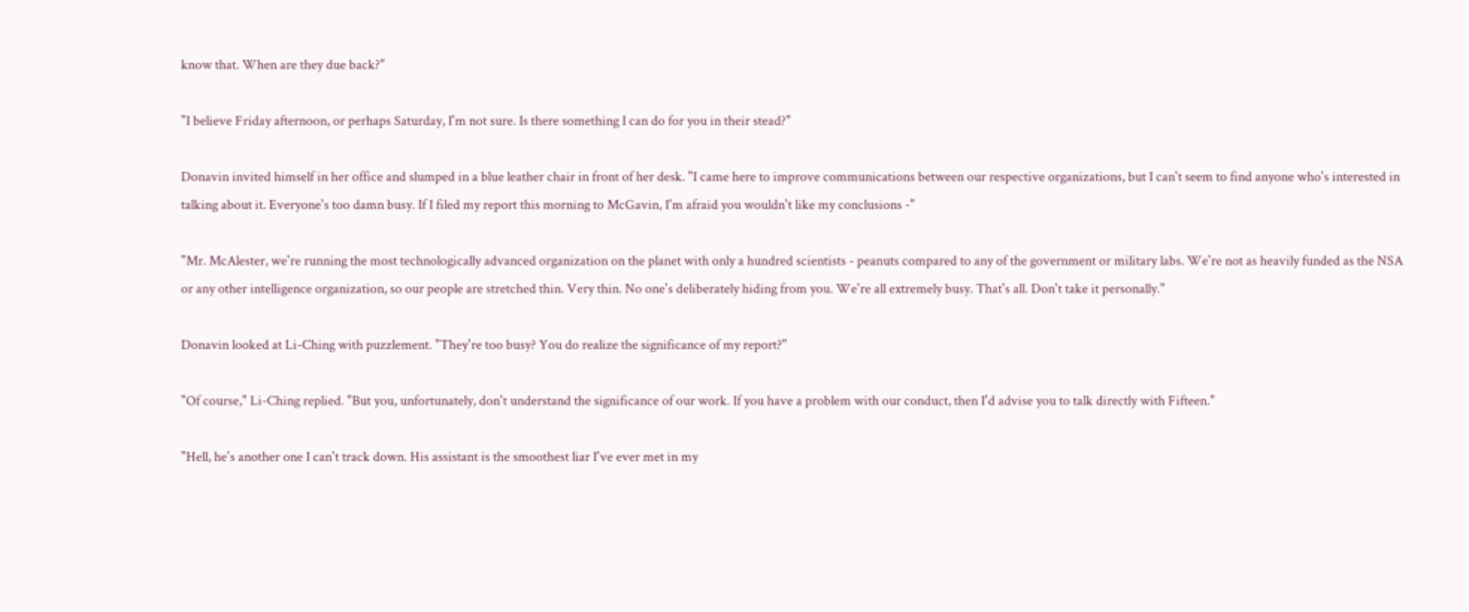know that. When are they due back?"

"I believe Friday afternoon, or perhaps Saturday, I'm not sure. Is there something I can do for you in their stead?"

Donavin invited himself in her office and slumped in a blue leather chair in front of her desk. "I came here to improve communications between our respective organizations, but I can't seem to find anyone who's interested in talking about it. Everyone's too damn busy. If I filed my report this morning to McGavin, I'm afraid you wouldn't like my conclusions -"

"Mr. McAlester, we're running the most technologically advanced organization on the planet with only a hundred scientists - peanuts compared to any of the government or military labs. We're not as heavily funded as the NSA or any other intelligence organization, so our people are stretched thin. Very thin. No one's deliberately hiding from you. We're all extremely busy. That's all. Don't take it personally."

Donavin looked at Li-Ching with puzzlement. "They're too busy? You do realize the significance of my report?"

"Of course," Li-Ching replied. "But you, unfortunately, don't understand the significance of our work. If you have a problem with our conduct, then I'd advise you to talk directly with Fifteen."

"Hell, he's another one I can't track down. His assistant is the smoothest liar I've ever met in my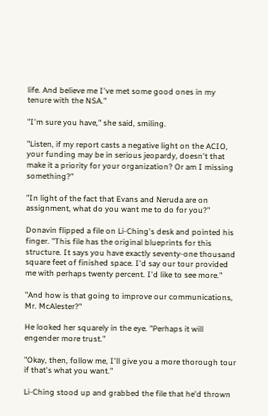life. And believe me I've met some good ones in my tenure with the NSA."

"I'm sure you have," she said, smiling.

"Listen, if my report casts a negative light on the ACIO, your funding may be in serious jeopardy, doesn't that make it a priority for your organization? Or am I missing something?"

"In light of the fact that Evans and Neruda are on assignment, what do you want me to do for you?"

Donavin flipped a file on Li-Ching's desk and pointed his finger. "This file has the original blueprints for this structure. It says you have exactly seventy-one thousand square feet of finished space. I'd say our tour provided me with perhaps twenty percent. I'd like to see more."

"And how is that going to improve our communications, Mr. McAlester?"

He looked her squarely in the eye. "Perhaps it will engender more trust."

"Okay, then, follow me, I'll give you a more thorough tour if that's what you want."

Li-Ching stood up and grabbed the file that he'd thrown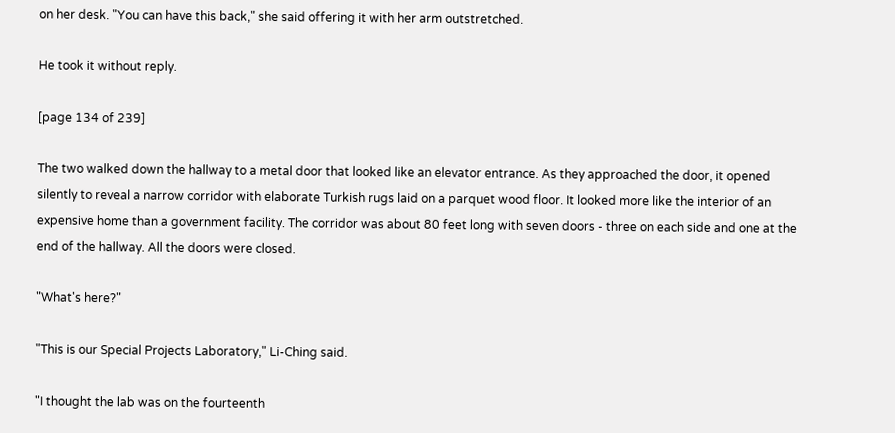on her desk. "You can have this back," she said offering it with her arm outstretched.

He took it without reply.

[page 134 of 239]

The two walked down the hallway to a metal door that looked like an elevator entrance. As they approached the door, it opened silently to reveal a narrow corridor with elaborate Turkish rugs laid on a parquet wood floor. It looked more like the interior of an expensive home than a government facility. The corridor was about 80 feet long with seven doors - three on each side and one at the end of the hallway. All the doors were closed.

"What's here?"

"This is our Special Projects Laboratory," Li-Ching said.

"I thought the lab was on the fourteenth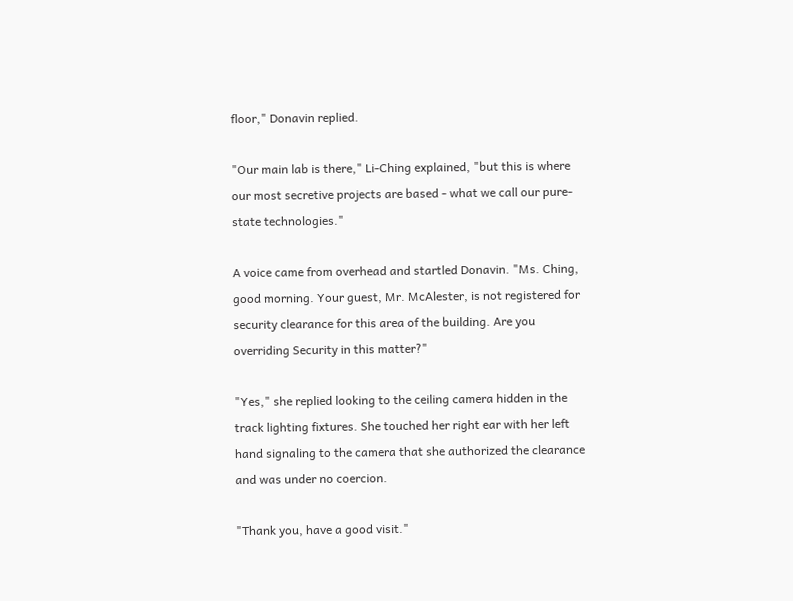floor," Donavin replied.

"Our main lab is there," Li-Ching explained, "but this is where our most secretive projects are based - what we call our pure-state technologies."

A voice came from overhead and startled Donavin. "Ms. Ching, good morning. Your guest, Mr. McAlester, is not registered for security clearance for this area of the building. Are you overriding Security in this matter?"

"Yes," she replied looking to the ceiling camera hidden in the track lighting fixtures. She touched her right ear with her left hand signaling to the camera that she authorized the clearance and was under no coercion.

"Thank you, have a good visit."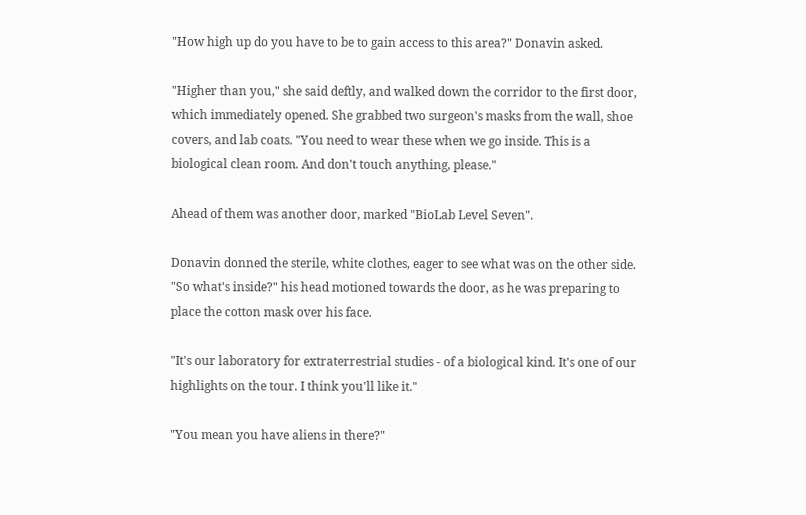"How high up do you have to be to gain access to this area?" Donavin asked.

"Higher than you," she said deftly, and walked down the corridor to the first door, which immediately opened. She grabbed two surgeon's masks from the wall, shoe covers, and lab coats. "You need to wear these when we go inside. This is a biological clean room. And don't touch anything, please."

Ahead of them was another door, marked "BioLab Level Seven".

Donavin donned the sterile, white clothes, eager to see what was on the other side. "So what's inside?" his head motioned towards the door, as he was preparing to place the cotton mask over his face.

"It's our laboratory for extraterrestrial studies - of a biological kind. It's one of our highlights on the tour. I think you'll like it."

"You mean you have aliens in there?"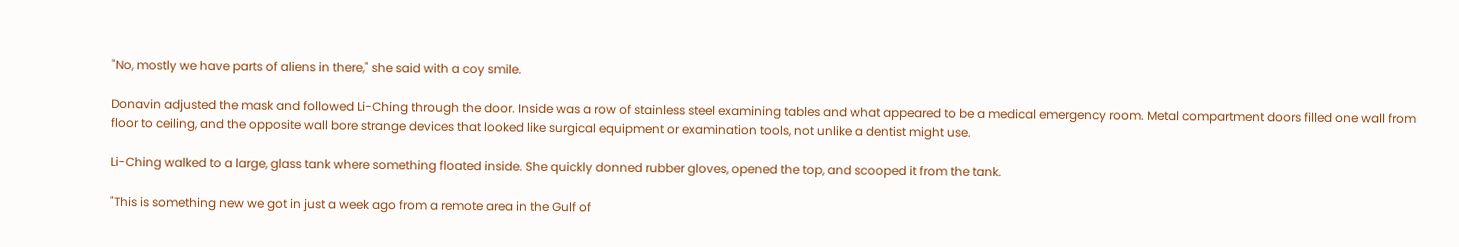"No, mostly we have parts of aliens in there," she said with a coy smile.

Donavin adjusted the mask and followed Li-Ching through the door. Inside was a row of stainless steel examining tables and what appeared to be a medical emergency room. Metal compartment doors filled one wall from floor to ceiling, and the opposite wall bore strange devices that looked like surgical equipment or examination tools, not unlike a dentist might use.

Li-Ching walked to a large, glass tank where something floated inside. She quickly donned rubber gloves, opened the top, and scooped it from the tank.

"This is something new we got in just a week ago from a remote area in the Gulf of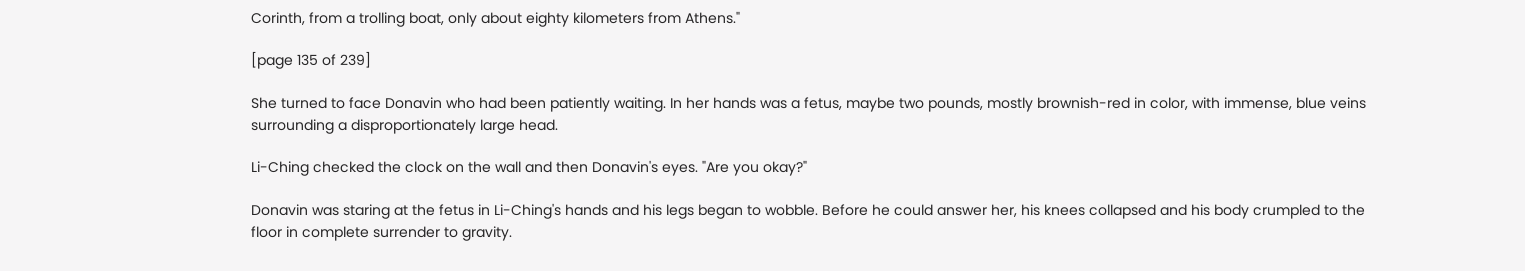Corinth, from a trolling boat, only about eighty kilometers from Athens."

[page 135 of 239]

She turned to face Donavin who had been patiently waiting. In her hands was a fetus, maybe two pounds, mostly brownish-red in color, with immense, blue veins surrounding a disproportionately large head.

Li-Ching checked the clock on the wall and then Donavin's eyes. "Are you okay?"

Donavin was staring at the fetus in Li-Ching's hands and his legs began to wobble. Before he could answer her, his knees collapsed and his body crumpled to the floor in complete surrender to gravity.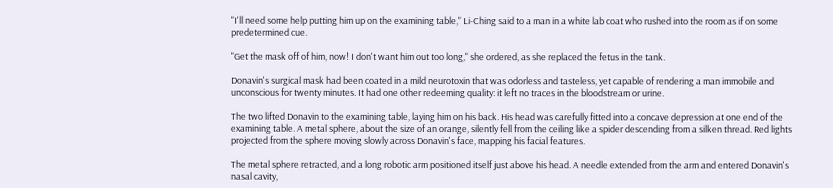"I'll need some help putting him up on the examining table," Li-Ching said to a man in a white lab coat who rushed into the room as if on some predetermined cue.

"Get the mask off of him, now! I don't want him out too long," she ordered, as she replaced the fetus in the tank.

Donavin's surgical mask had been coated in a mild neurotoxin that was odorless and tasteless, yet capable of rendering a man immobile and unconscious for twenty minutes. It had one other redeeming quality: it left no traces in the bloodstream or urine.

The two lifted Donavin to the examining table, laying him on his back. His head was carefully fitted into a concave depression at one end of the examining table. A metal sphere, about the size of an orange, silently fell from the ceiling like a spider descending from a silken thread. Red lights projected from the sphere moving slowly across Donavin's face, mapping his facial features.

The metal sphere retracted, and a long robotic arm positioned itself just above his head. A needle extended from the arm and entered Donavin's nasal cavity,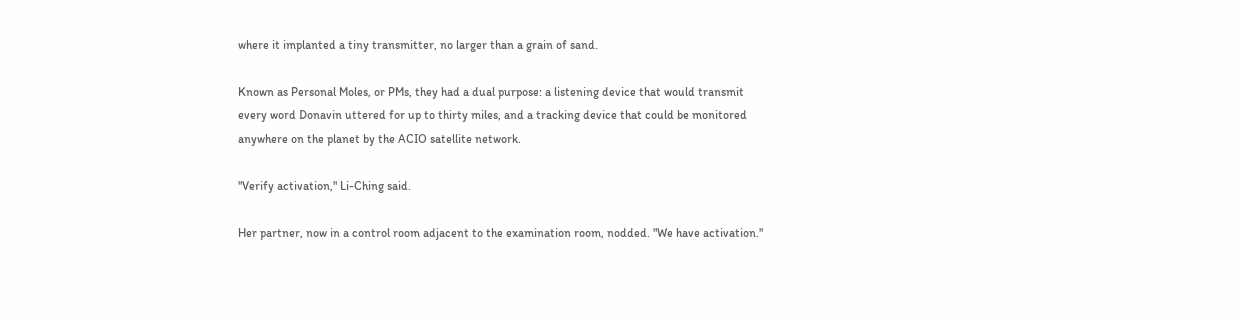where it implanted a tiny transmitter, no larger than a grain of sand.

Known as Personal Moles, or PMs, they had a dual purpose: a listening device that would transmit every word Donavin uttered for up to thirty miles, and a tracking device that could be monitored anywhere on the planet by the ACIO satellite network.

"Verify activation," Li-Ching said.

Her partner, now in a control room adjacent to the examination room, nodded. "We have activation."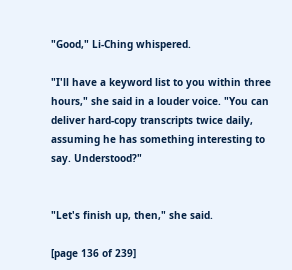"Good," Li-Ching whispered.

"I'll have a keyword list to you within three hours," she said in a louder voice. "You can deliver hard-copy transcripts twice daily, assuming he has something interesting to say. Understood?"


"Let's finish up, then," she said.

[page 136 of 239]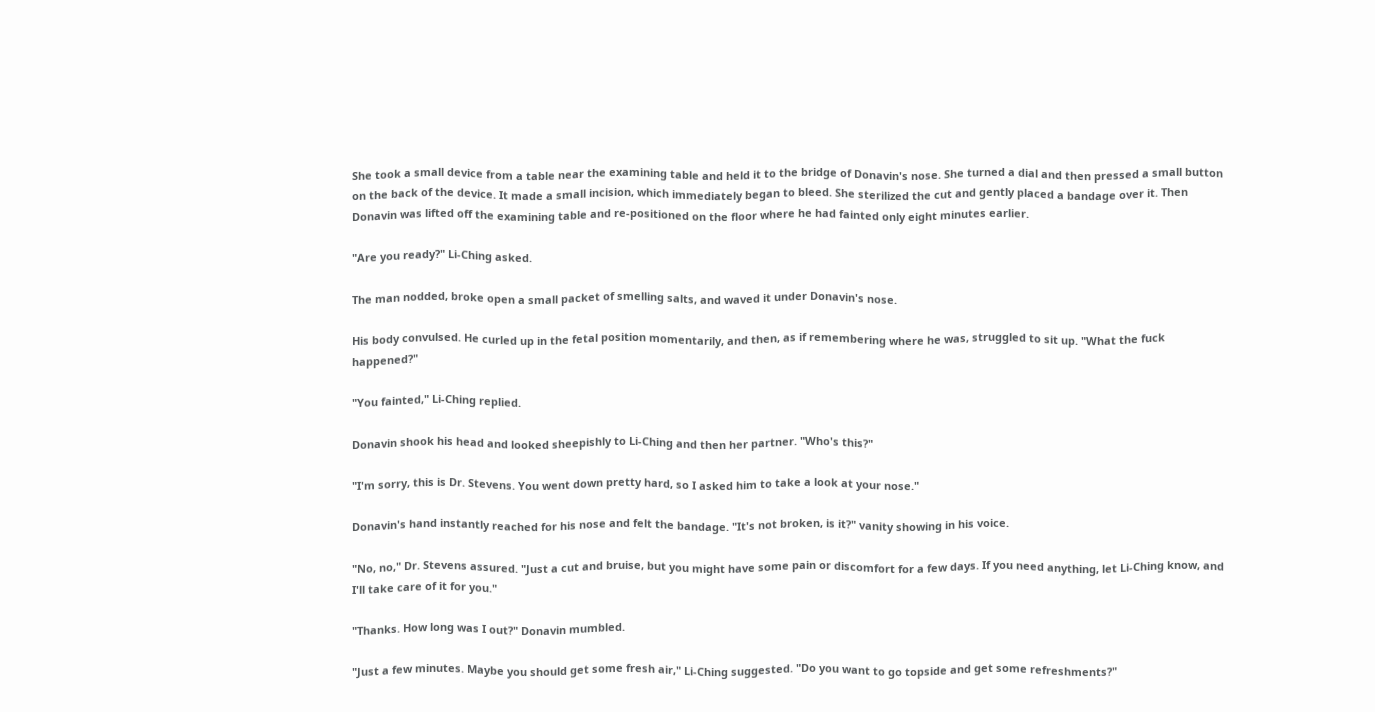She took a small device from a table near the examining table and held it to the bridge of Donavin's nose. She turned a dial and then pressed a small button on the back of the device. It made a small incision, which immediately began to bleed. She sterilized the cut and gently placed a bandage over it. Then Donavin was lifted off the examining table and re-positioned on the floor where he had fainted only eight minutes earlier.

"Are you ready?" Li-Ching asked.

The man nodded, broke open a small packet of smelling salts, and waved it under Donavin's nose.

His body convulsed. He curled up in the fetal position momentarily, and then, as if remembering where he was, struggled to sit up. "What the fuck happened?"

"You fainted," Li-Ching replied.

Donavin shook his head and looked sheepishly to Li-Ching and then her partner. "Who's this?"

"I'm sorry, this is Dr. Stevens. You went down pretty hard, so I asked him to take a look at your nose."

Donavin's hand instantly reached for his nose and felt the bandage. "It's not broken, is it?" vanity showing in his voice.

"No, no," Dr. Stevens assured. "Just a cut and bruise, but you might have some pain or discomfort for a few days. If you need anything, let Li-Ching know, and I'll take care of it for you."

"Thanks. How long was I out?" Donavin mumbled.

"Just a few minutes. Maybe you should get some fresh air," Li-Ching suggested. "Do you want to go topside and get some refreshments?"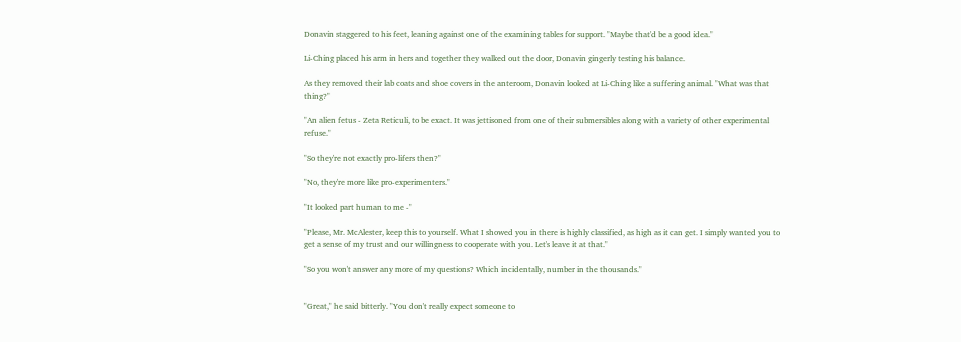Donavin staggered to his feet, leaning against one of the examining tables for support. "Maybe that'd be a good idea."

Li-Ching placed his arm in hers and together they walked out the door, Donavin gingerly testing his balance.

As they removed their lab coats and shoe covers in the anteroom, Donavin looked at Li-Ching like a suffering animal. "What was that thing?"

"An alien fetus - Zeta Reticuli, to be exact. It was jettisoned from one of their submersibles along with a variety of other experimental refuse."

"So they're not exactly pro-lifers then?"

"No, they're more like pro-experimenters."

"It looked part human to me -"

"Please, Mr. McAlester, keep this to yourself. What I showed you in there is highly classified, as high as it can get. I simply wanted you to get a sense of my trust and our willingness to cooperate with you. Let's leave it at that."

"So you won't answer any more of my questions? Which incidentally, number in the thousands."


"Great," he said bitterly. "You don't really expect someone to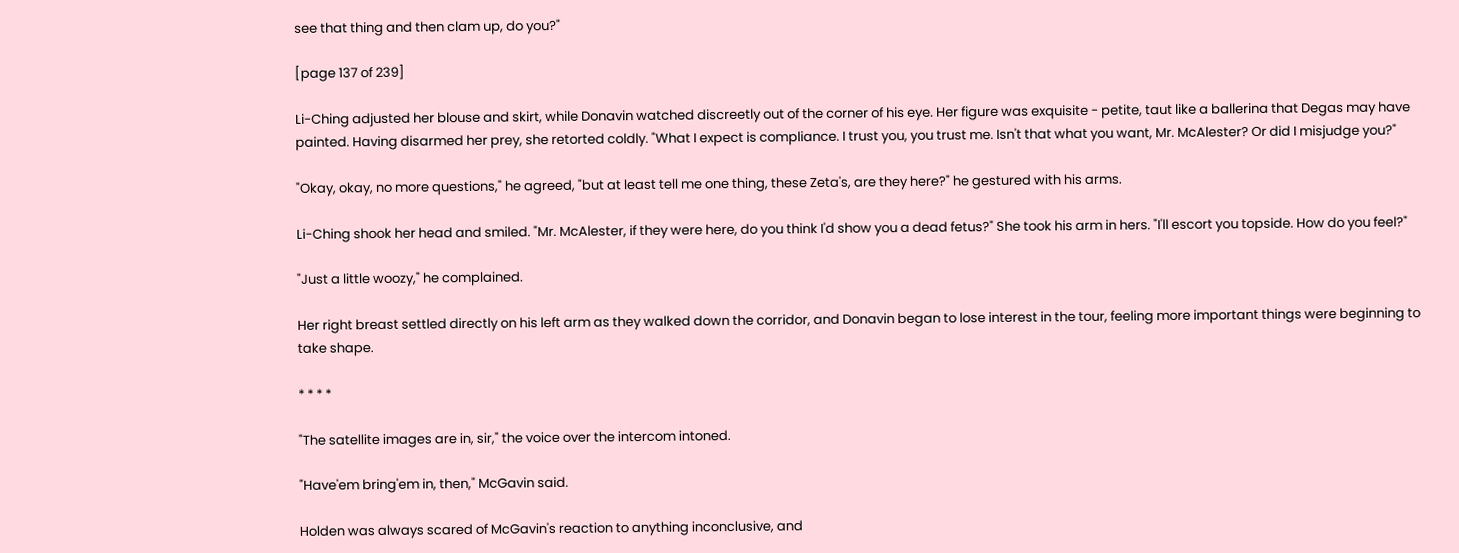see that thing and then clam up, do you?"

[page 137 of 239]

Li-Ching adjusted her blouse and skirt, while Donavin watched discreetly out of the corner of his eye. Her figure was exquisite - petite, taut like a ballerina that Degas may have painted. Having disarmed her prey, she retorted coldly. "What I expect is compliance. I trust you, you trust me. Isn't that what you want, Mr. McAlester? Or did I misjudge you?"

"Okay, okay, no more questions," he agreed, "but at least tell me one thing, these Zeta's, are they here?" he gestured with his arms.

Li-Ching shook her head and smiled. "Mr. McAlester, if they were here, do you think I'd show you a dead fetus?" She took his arm in hers. "I'll escort you topside. How do you feel?"

"Just a little woozy," he complained.

Her right breast settled directly on his left arm as they walked down the corridor, and Donavin began to lose interest in the tour, feeling more important things were beginning to take shape.

* * * *

"The satellite images are in, sir," the voice over the intercom intoned.

"Have'em bring'em in, then," McGavin said.

Holden was always scared of McGavin's reaction to anything inconclusive, and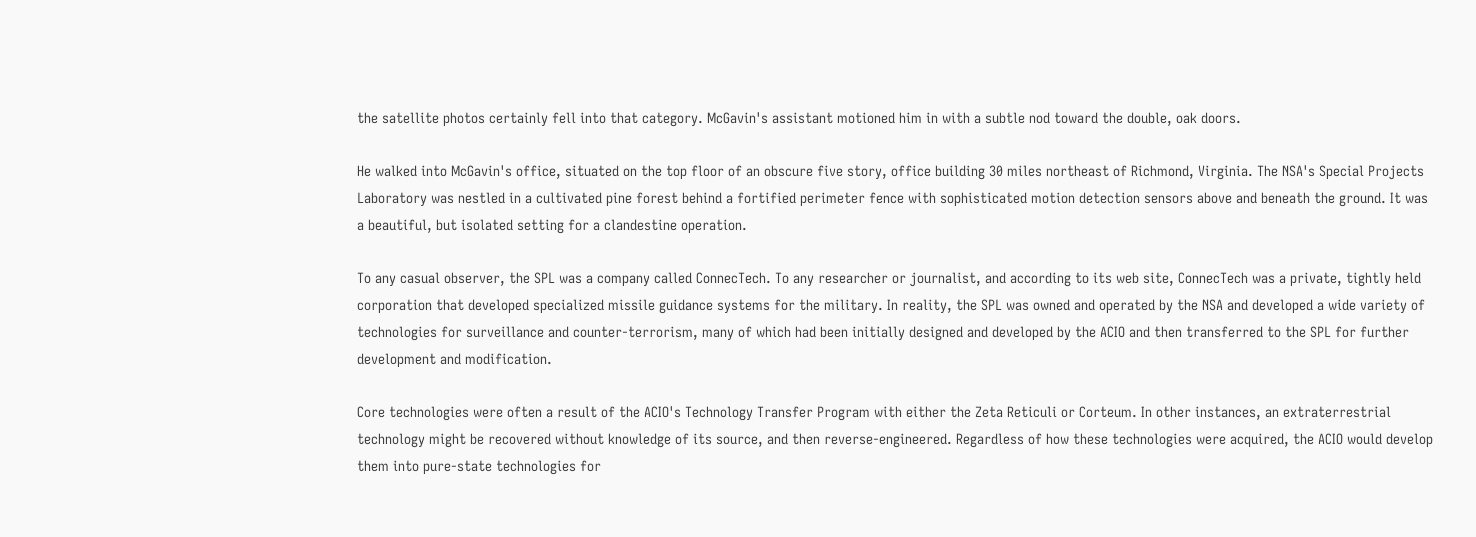the satellite photos certainly fell into that category. McGavin's assistant motioned him in with a subtle nod toward the double, oak doors.

He walked into McGavin's office, situated on the top floor of an obscure five story, office building 30 miles northeast of Richmond, Virginia. The NSA's Special Projects Laboratory was nestled in a cultivated pine forest behind a fortified perimeter fence with sophisticated motion detection sensors above and beneath the ground. It was a beautiful, but isolated setting for a clandestine operation.

To any casual observer, the SPL was a company called ConnecTech. To any researcher or journalist, and according to its web site, ConnecTech was a private, tightly held corporation that developed specialized missile guidance systems for the military. In reality, the SPL was owned and operated by the NSA and developed a wide variety of technologies for surveillance and counter-terrorism, many of which had been initially designed and developed by the ACIO and then transferred to the SPL for further development and modification.

Core technologies were often a result of the ACIO's Technology Transfer Program with either the Zeta Reticuli or Corteum. In other instances, an extraterrestrial technology might be recovered without knowledge of its source, and then reverse-engineered. Regardless of how these technologies were acquired, the ACIO would develop them into pure-state technologies for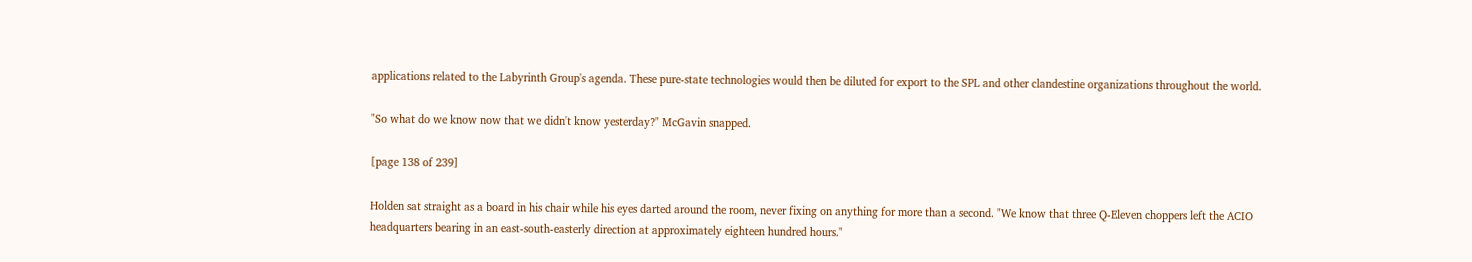applications related to the Labyrinth Group's agenda. These pure-state technologies would then be diluted for export to the SPL and other clandestine organizations throughout the world.

"So what do we know now that we didn't know yesterday?" McGavin snapped.

[page 138 of 239]

Holden sat straight as a board in his chair while his eyes darted around the room, never fixing on anything for more than a second. "We know that three Q-Eleven choppers left the ACIO headquarters bearing in an east-south-easterly direction at approximately eighteen hundred hours."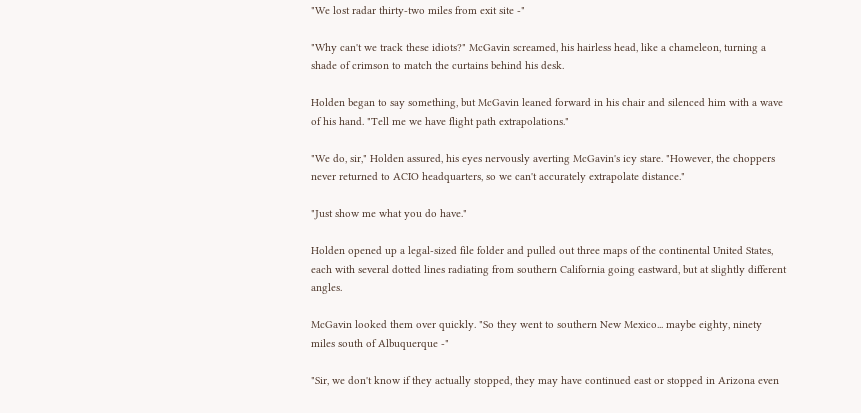"We lost radar thirty-two miles from exit site -"

"Why can't we track these idiots?" McGavin screamed, his hairless head, like a chameleon, turning a shade of crimson to match the curtains behind his desk.

Holden began to say something, but McGavin leaned forward in his chair and silenced him with a wave of his hand. "Tell me we have flight path extrapolations."

"We do, sir," Holden assured, his eyes nervously averting McGavin's icy stare. "However, the choppers never returned to ACIO headquarters, so we can't accurately extrapolate distance."

"Just show me what you do have."

Holden opened up a legal-sized file folder and pulled out three maps of the continental United States, each with several dotted lines radiating from southern California going eastward, but at slightly different angles.

McGavin looked them over quickly. "So they went to southern New Mexico... maybe eighty, ninety miles south of Albuquerque -"

"Sir, we don't know if they actually stopped, they may have continued east or stopped in Arizona even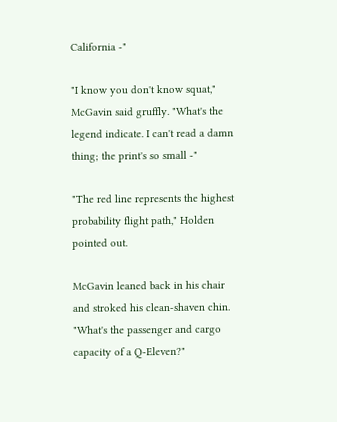California -"

"I know you don't know squat," McGavin said gruffly. "What's the legend indicate. I can't read a damn thing; the print's so small -"

"The red line represents the highest probability flight path," Holden pointed out.

McGavin leaned back in his chair and stroked his clean-shaven chin. "What's the passenger and cargo capacity of a Q-Eleven?"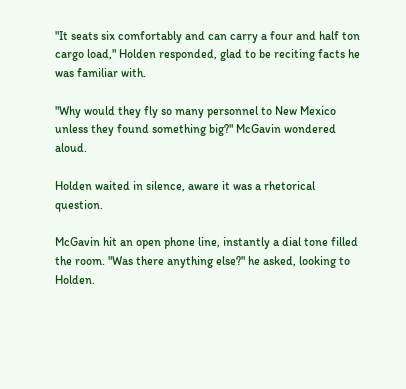"It seats six comfortably and can carry a four and half ton cargo load," Holden responded, glad to be reciting facts he was familiar with.

"Why would they fly so many personnel to New Mexico unless they found something big?" McGavin wondered aloud.

Holden waited in silence, aware it was a rhetorical question.

McGavin hit an open phone line, instantly a dial tone filled the room. "Was there anything else?" he asked, looking to Holden.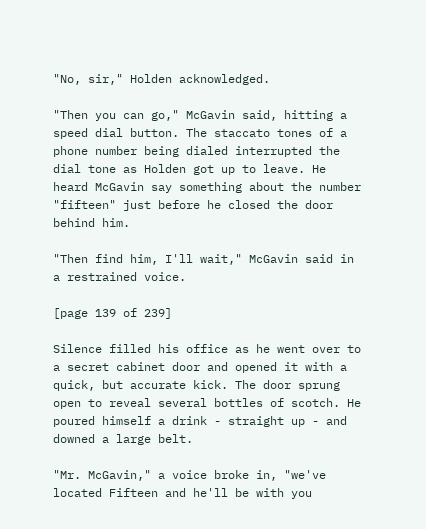"No, sir," Holden acknowledged.

"Then you can go," McGavin said, hitting a speed dial button. The staccato tones of a phone number being dialed interrupted the dial tone as Holden got up to leave. He heard McGavin say something about the number "fifteen" just before he closed the door behind him.

"Then find him, I'll wait," McGavin said in a restrained voice.

[page 139 of 239]

Silence filled his office as he went over to a secret cabinet door and opened it with a quick, but accurate kick. The door sprung open to reveal several bottles of scotch. He poured himself a drink - straight up - and downed a large belt.

"Mr. McGavin," a voice broke in, "we've located Fifteen and he'll be with you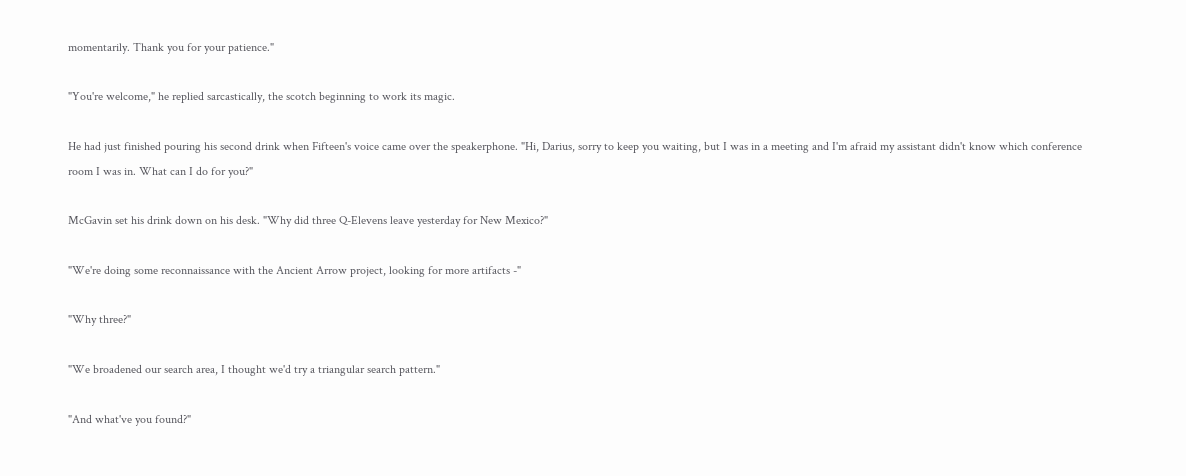momentarily. Thank you for your patience."

"You're welcome," he replied sarcastically, the scotch beginning to work its magic.

He had just finished pouring his second drink when Fifteen's voice came over the speakerphone. "Hi, Darius, sorry to keep you waiting, but I was in a meeting and I'm afraid my assistant didn't know which conference room I was in. What can I do for you?"

McGavin set his drink down on his desk. "Why did three Q-Elevens leave yesterday for New Mexico?"

"We're doing some reconnaissance with the Ancient Arrow project, looking for more artifacts -"

"Why three?"

"We broadened our search area, I thought we'd try a triangular search pattern."

"And what've you found?"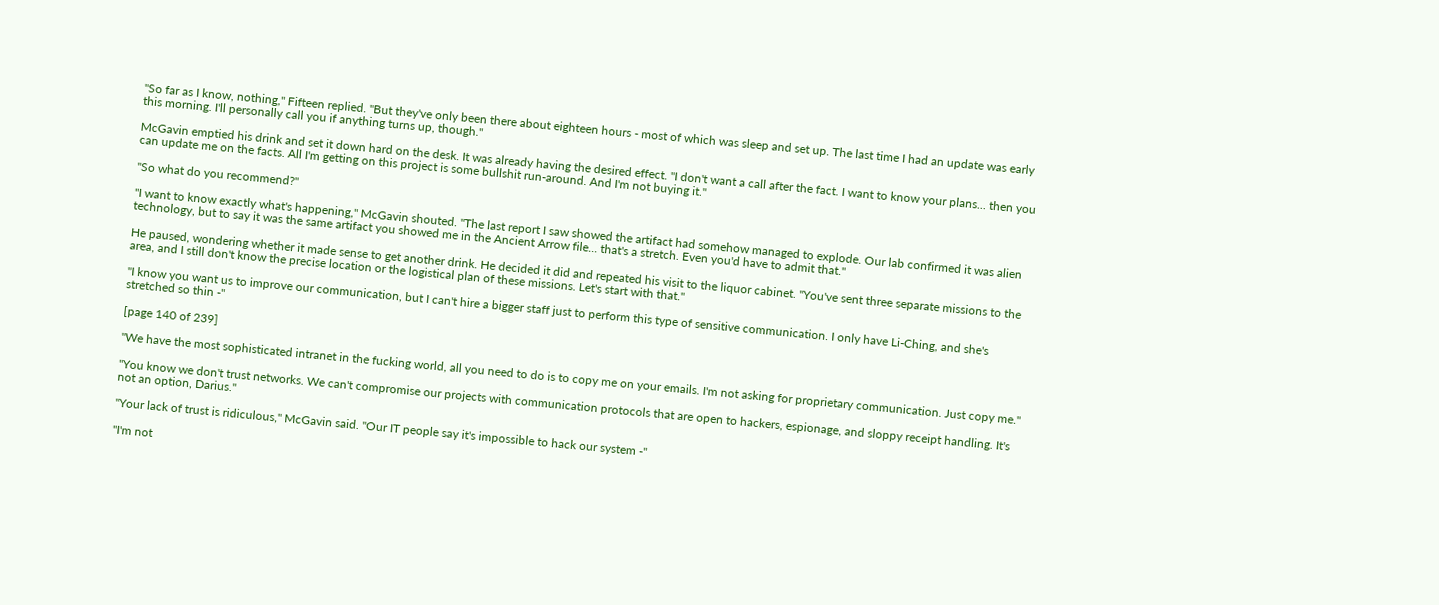"So far as I know, nothing," Fifteen replied. "But they've only been there about eighteen hours - most of which was sleep and set up. The last time I had an update was early this morning. I'll personally call you if anything turns up, though."

McGavin emptied his drink and set it down hard on the desk. It was already having the desired effect. "I don't want a call after the fact. I want to know your plans... then you can update me on the facts. All I'm getting on this project is some bullshit run-around. And I'm not buying it."

"So what do you recommend?"

"I want to know exactly what's happening," McGavin shouted. "The last report I saw showed the artifact had somehow managed to explode. Our lab confirmed it was alien technology, but to say it was the same artifact you showed me in the Ancient Arrow file... that's a stretch. Even you'd have to admit that."

He paused, wondering whether it made sense to get another drink. He decided it did and repeated his visit to the liquor cabinet. "You've sent three separate missions to the area, and I still don't know the precise location or the logistical plan of these missions. Let's start with that."

"I know you want us to improve our communication, but I can't hire a bigger staff just to perform this type of sensitive communication. I only have Li-Ching, and she's stretched so thin -"

[page 140 of 239]

"We have the most sophisticated intranet in the fucking world, all you need to do is to copy me on your emails. I'm not asking for proprietary communication. Just copy me."

"You know we don't trust networks. We can't compromise our projects with communication protocols that are open to hackers, espionage, and sloppy receipt handling. It's not an option, Darius."

"Your lack of trust is ridiculous," McGavin said. "Our IT people say it's impossible to hack our system -"

"I'm not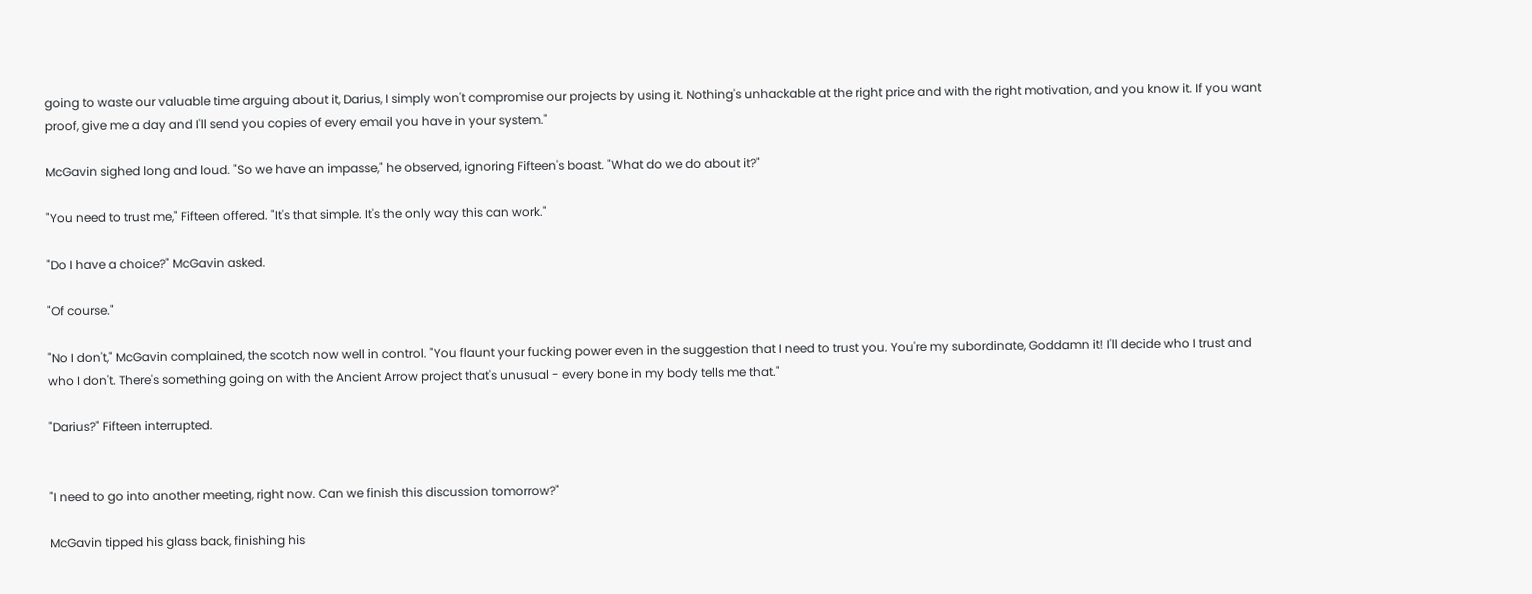going to waste our valuable time arguing about it, Darius, I simply won't compromise our projects by using it. Nothing's unhackable at the right price and with the right motivation, and you know it. If you want proof, give me a day and I'll send you copies of every email you have in your system."

McGavin sighed long and loud. "So we have an impasse," he observed, ignoring Fifteen's boast. "What do we do about it?"

"You need to trust me," Fifteen offered. "It's that simple. It's the only way this can work."

"Do I have a choice?" McGavin asked.

"Of course."

"No I don't," McGavin complained, the scotch now well in control. "You flaunt your fucking power even in the suggestion that I need to trust you. You're my subordinate, Goddamn it! I'll decide who I trust and who I don't. There's something going on with the Ancient Arrow project that's unusual - every bone in my body tells me that."

"Darius?" Fifteen interrupted.


"I need to go into another meeting, right now. Can we finish this discussion tomorrow?"

McGavin tipped his glass back, finishing his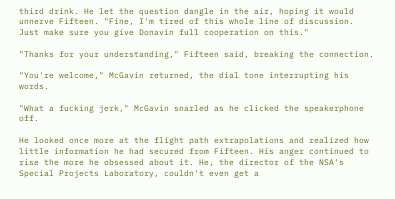third drink. He let the question dangle in the air, hoping it would unnerve Fifteen. "Fine, I'm tired of this whole line of discussion. Just make sure you give Donavin full cooperation on this."

"Thanks for your understanding," Fifteen said, breaking the connection.

"You're welcome," McGavin returned, the dial tone interrupting his words.

"What a fucking jerk," McGavin snarled as he clicked the speakerphone off.

He looked once more at the flight path extrapolations and realized how little information he had secured from Fifteen. His anger continued to rise the more he obsessed about it. He, the director of the NSA's Special Projects Laboratory, couldn't even get a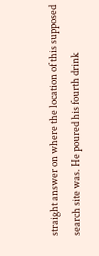straight answer on where the location of this supposed search site was. He poured his fourth drink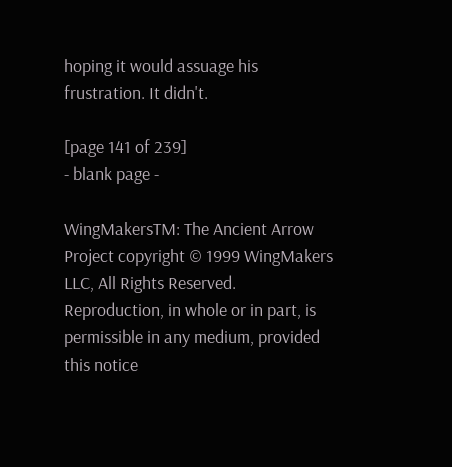hoping it would assuage his frustration. It didn't.

[page 141 of 239]
- blank page -

WingMakersTM: The Ancient Arrow Project copyright © 1999 WingMakers LLC, All Rights Reserved. Reproduction, in whole or in part, is permissible in any medium, provided this notice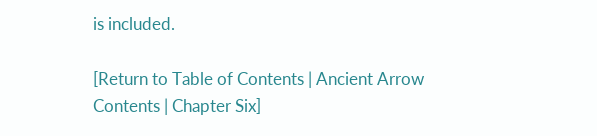is included.

[Return to Table of Contents | Ancient Arrow Contents | Chapter Six]